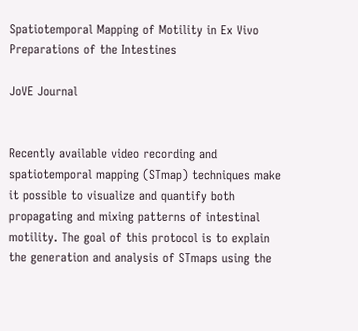Spatiotemporal Mapping of Motility in Ex Vivo Preparations of the Intestines

JoVE Journal


Recently available video recording and spatiotemporal mapping (STmap) techniques make it possible to visualize and quantify both propagating and mixing patterns of intestinal motility. The goal of this protocol is to explain the generation and analysis of STmaps using the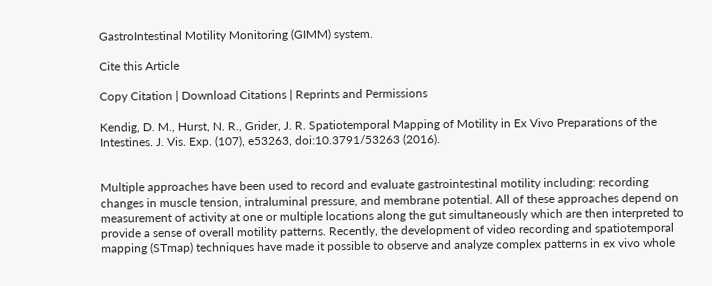GastroIntestinal Motility Monitoring (GIMM) system.

Cite this Article

Copy Citation | Download Citations | Reprints and Permissions

Kendig, D. M., Hurst, N. R., Grider, J. R. Spatiotemporal Mapping of Motility in Ex Vivo Preparations of the Intestines. J. Vis. Exp. (107), e53263, doi:10.3791/53263 (2016).


Multiple approaches have been used to record and evaluate gastrointestinal motility including: recording changes in muscle tension, intraluminal pressure, and membrane potential. All of these approaches depend on measurement of activity at one or multiple locations along the gut simultaneously which are then interpreted to provide a sense of overall motility patterns. Recently, the development of video recording and spatiotemporal mapping (STmap) techniques have made it possible to observe and analyze complex patterns in ex vivo whole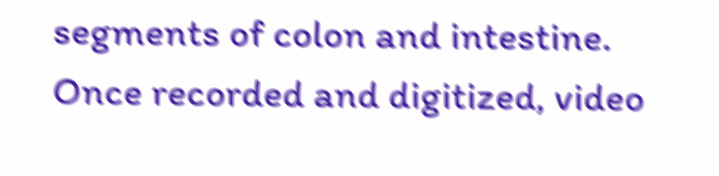segments of colon and intestine. Once recorded and digitized, video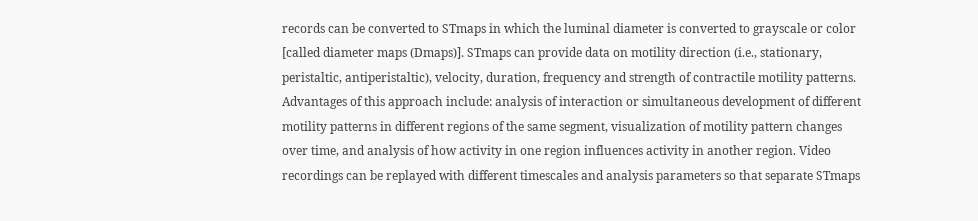records can be converted to STmaps in which the luminal diameter is converted to grayscale or color [called diameter maps (Dmaps)]. STmaps can provide data on motility direction (i.e., stationary, peristaltic, antiperistaltic), velocity, duration, frequency and strength of contractile motility patterns. Advantages of this approach include: analysis of interaction or simultaneous development of different motility patterns in different regions of the same segment, visualization of motility pattern changes over time, and analysis of how activity in one region influences activity in another region. Video recordings can be replayed with different timescales and analysis parameters so that separate STmaps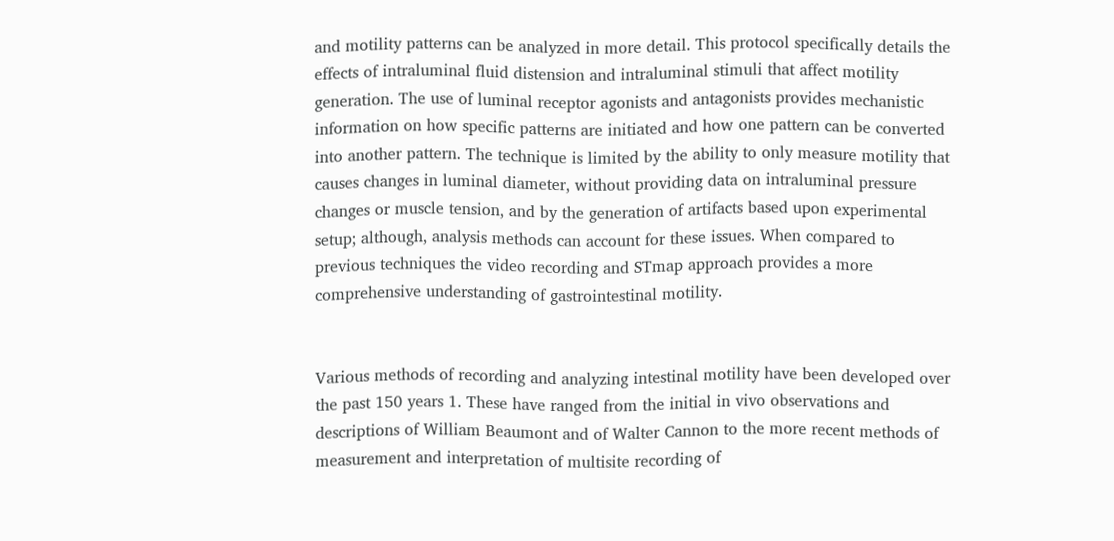and motility patterns can be analyzed in more detail. This protocol specifically details the effects of intraluminal fluid distension and intraluminal stimuli that affect motility generation. The use of luminal receptor agonists and antagonists provides mechanistic information on how specific patterns are initiated and how one pattern can be converted into another pattern. The technique is limited by the ability to only measure motility that causes changes in luminal diameter, without providing data on intraluminal pressure changes or muscle tension, and by the generation of artifacts based upon experimental setup; although, analysis methods can account for these issues. When compared to previous techniques the video recording and STmap approach provides a more comprehensive understanding of gastrointestinal motility.


Various methods of recording and analyzing intestinal motility have been developed over the past 150 years 1. These have ranged from the initial in vivo observations and descriptions of William Beaumont and of Walter Cannon to the more recent methods of measurement and interpretation of multisite recording of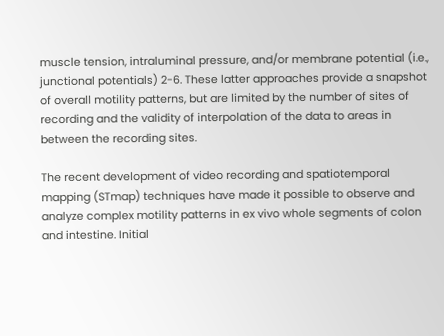muscle tension, intraluminal pressure, and/or membrane potential (i.e., junctional potentials) 2-6. These latter approaches provide a snapshot of overall motility patterns, but are limited by the number of sites of recording and the validity of interpolation of the data to areas in between the recording sites.

The recent development of video recording and spatiotemporal mapping (STmap) techniques have made it possible to observe and analyze complex motility patterns in ex vivo whole segments of colon and intestine. Initial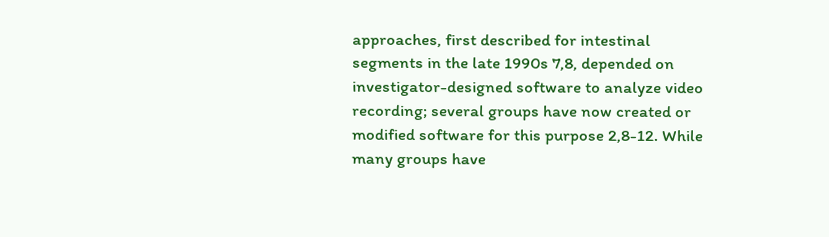approaches, first described for intestinal segments in the late 1990s 7,8, depended on investigator-designed software to analyze video recording; several groups have now created or modified software for this purpose 2,8-12. While many groups have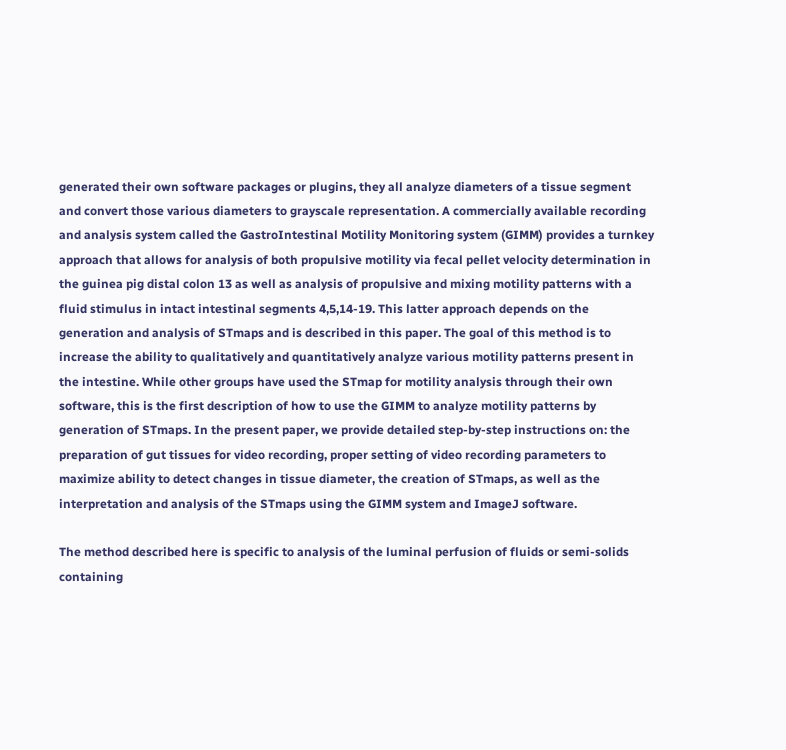generated their own software packages or plugins, they all analyze diameters of a tissue segment and convert those various diameters to grayscale representation. A commercially available recording and analysis system called the GastroIntestinal Motility Monitoring system (GIMM) provides a turnkey approach that allows for analysis of both propulsive motility via fecal pellet velocity determination in the guinea pig distal colon 13 as well as analysis of propulsive and mixing motility patterns with a fluid stimulus in intact intestinal segments 4,5,14-19. This latter approach depends on the generation and analysis of STmaps and is described in this paper. The goal of this method is to increase the ability to qualitatively and quantitatively analyze various motility patterns present in the intestine. While other groups have used the STmap for motility analysis through their own software, this is the first description of how to use the GIMM to analyze motility patterns by generation of STmaps. In the present paper, we provide detailed step-by-step instructions on: the preparation of gut tissues for video recording, proper setting of video recording parameters to maximize ability to detect changes in tissue diameter, the creation of STmaps, as well as the interpretation and analysis of the STmaps using the GIMM system and ImageJ software.

The method described here is specific to analysis of the luminal perfusion of fluids or semi-solids containing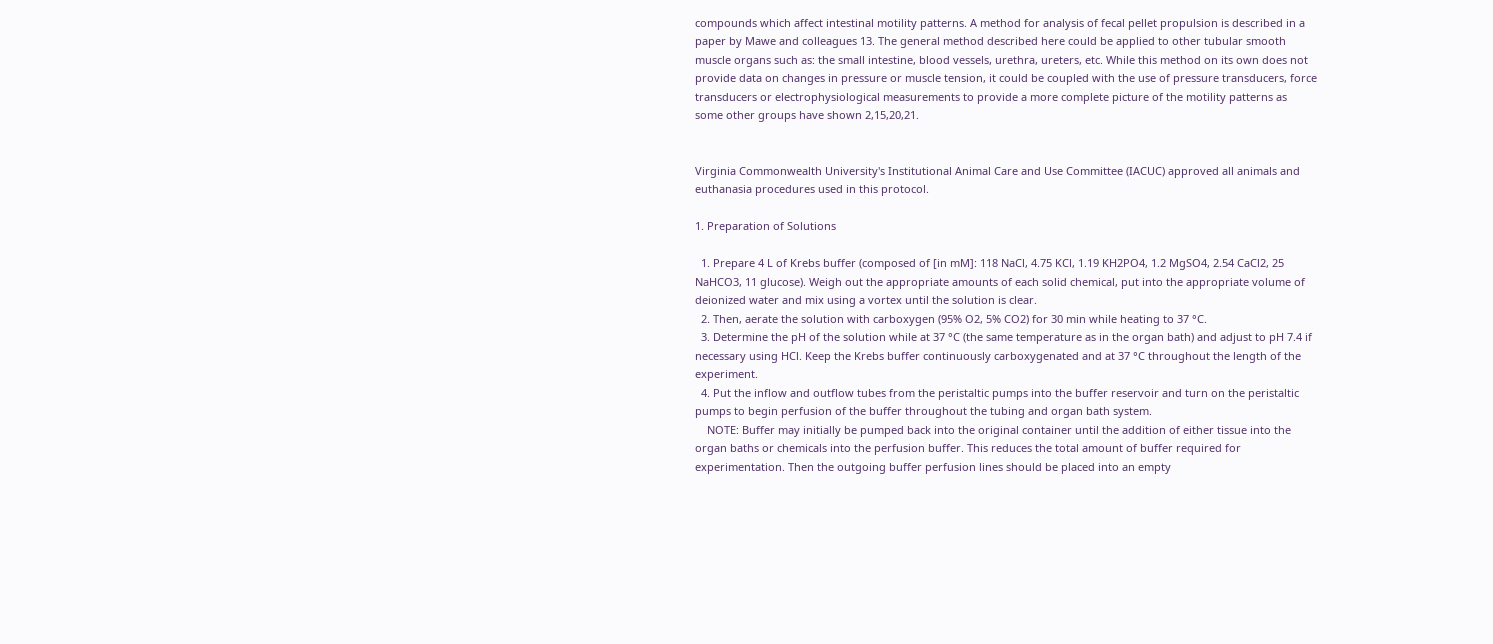compounds which affect intestinal motility patterns. A method for analysis of fecal pellet propulsion is described in a paper by Mawe and colleagues 13. The general method described here could be applied to other tubular smooth muscle organs such as: the small intestine, blood vessels, urethra, ureters, etc. While this method on its own does not provide data on changes in pressure or muscle tension, it could be coupled with the use of pressure transducers, force transducers or electrophysiological measurements to provide a more complete picture of the motility patterns as some other groups have shown 2,15,20,21.


Virginia Commonwealth University's Institutional Animal Care and Use Committee (IACUC) approved all animals and euthanasia procedures used in this protocol.

1. Preparation of Solutions

  1. Prepare 4 L of Krebs buffer (composed of [in mM]: 118 NaCl, 4.75 KCl, 1.19 KH2PO4, 1.2 MgSO4, 2.54 CaCl2, 25 NaHCO3, 11 glucose). Weigh out the appropriate amounts of each solid chemical, put into the appropriate volume of deionized water and mix using a vortex until the solution is clear.
  2. Then, aerate the solution with carboxygen (95% O2, 5% CO2) for 30 min while heating to 37 °C.
  3. Determine the pH of the solution while at 37 °C (the same temperature as in the organ bath) and adjust to pH 7.4 if necessary using HCl. Keep the Krebs buffer continuously carboxygenated and at 37 °C throughout the length of the experiment.
  4. Put the inflow and outflow tubes from the peristaltic pumps into the buffer reservoir and turn on the peristaltic pumps to begin perfusion of the buffer throughout the tubing and organ bath system.
    NOTE: Buffer may initially be pumped back into the original container until the addition of either tissue into the organ baths or chemicals into the perfusion buffer. This reduces the total amount of buffer required for experimentation. Then the outgoing buffer perfusion lines should be placed into an empty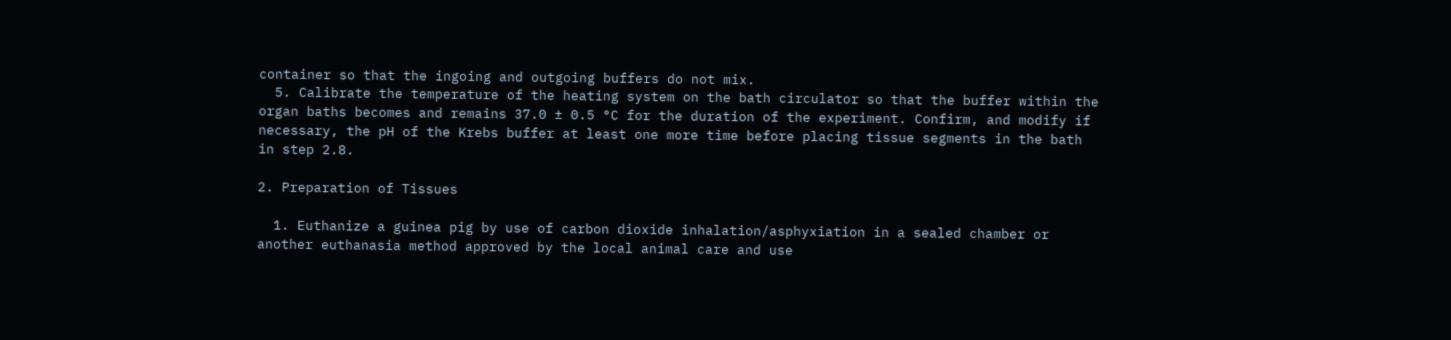container so that the ingoing and outgoing buffers do not mix.
  5. Calibrate the temperature of the heating system on the bath circulator so that the buffer within the organ baths becomes and remains 37.0 ± 0.5 °C for the duration of the experiment. Confirm, and modify if necessary, the pH of the Krebs buffer at least one more time before placing tissue segments in the bath in step 2.8.

2. Preparation of Tissues

  1. Euthanize a guinea pig by use of carbon dioxide inhalation/asphyxiation in a sealed chamber or another euthanasia method approved by the local animal care and use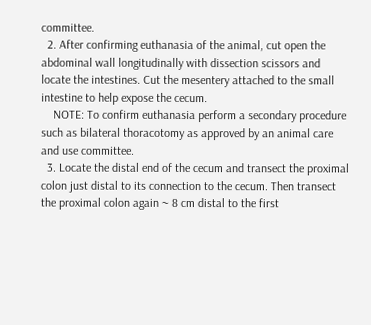committee.
  2. After confirming euthanasia of the animal, cut open the abdominal wall longitudinally with dissection scissors and locate the intestines. Cut the mesentery attached to the small intestine to help expose the cecum.
    NOTE: To confirm euthanasia perform a secondary procedure such as bilateral thoracotomy as approved by an animal care and use committee.
  3. Locate the distal end of the cecum and transect the proximal colon just distal to its connection to the cecum. Then transect the proximal colon again ~ 8 cm distal to the first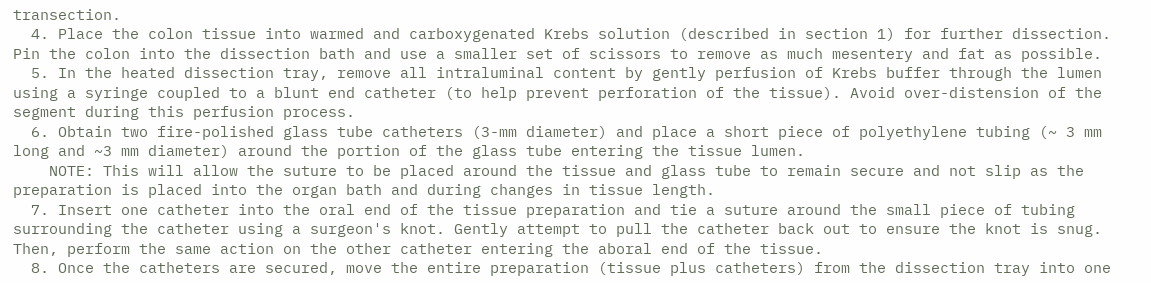transection.
  4. Place the colon tissue into warmed and carboxygenated Krebs solution (described in section 1) for further dissection. Pin the colon into the dissection bath and use a smaller set of scissors to remove as much mesentery and fat as possible.
  5. In the heated dissection tray, remove all intraluminal content by gently perfusion of Krebs buffer through the lumen using a syringe coupled to a blunt end catheter (to help prevent perforation of the tissue). Avoid over-distension of the segment during this perfusion process.
  6. Obtain two fire-polished glass tube catheters (3-mm diameter) and place a short piece of polyethylene tubing (~ 3 mm long and ~3 mm diameter) around the portion of the glass tube entering the tissue lumen.
    NOTE: This will allow the suture to be placed around the tissue and glass tube to remain secure and not slip as the preparation is placed into the organ bath and during changes in tissue length.
  7. Insert one catheter into the oral end of the tissue preparation and tie a suture around the small piece of tubing surrounding the catheter using a surgeon's knot. Gently attempt to pull the catheter back out to ensure the knot is snug. Then, perform the same action on the other catheter entering the aboral end of the tissue.
  8. Once the catheters are secured, move the entire preparation (tissue plus catheters) from the dissection tray into one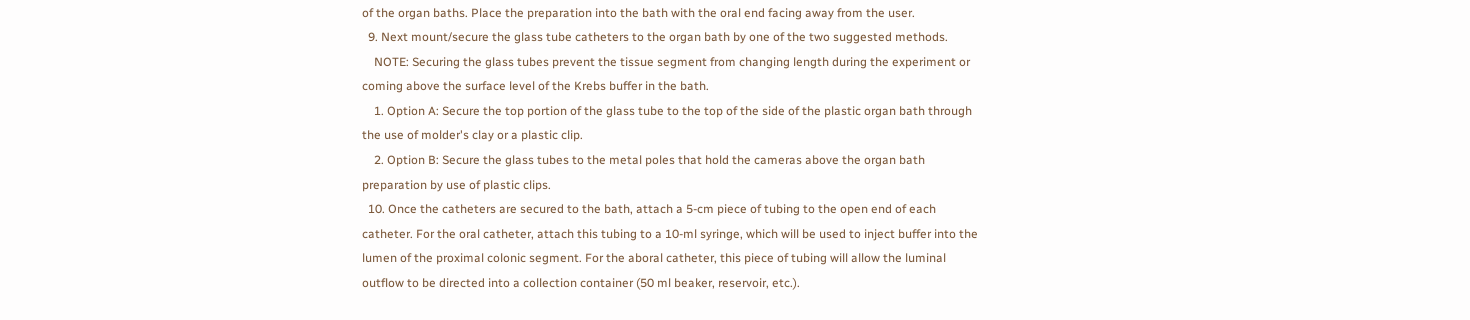of the organ baths. Place the preparation into the bath with the oral end facing away from the user.
  9. Next mount/secure the glass tube catheters to the organ bath by one of the two suggested methods.
    NOTE: Securing the glass tubes prevent the tissue segment from changing length during the experiment or coming above the surface level of the Krebs buffer in the bath.
    1. Option A: Secure the top portion of the glass tube to the top of the side of the plastic organ bath through the use of molder's clay or a plastic clip.
    2. Option B: Secure the glass tubes to the metal poles that hold the cameras above the organ bath preparation by use of plastic clips.
  10. Once the catheters are secured to the bath, attach a 5-cm piece of tubing to the open end of each catheter. For the oral catheter, attach this tubing to a 10-ml syringe, which will be used to inject buffer into the lumen of the proximal colonic segment. For the aboral catheter, this piece of tubing will allow the luminal outflow to be directed into a collection container (50 ml beaker, reservoir, etc.).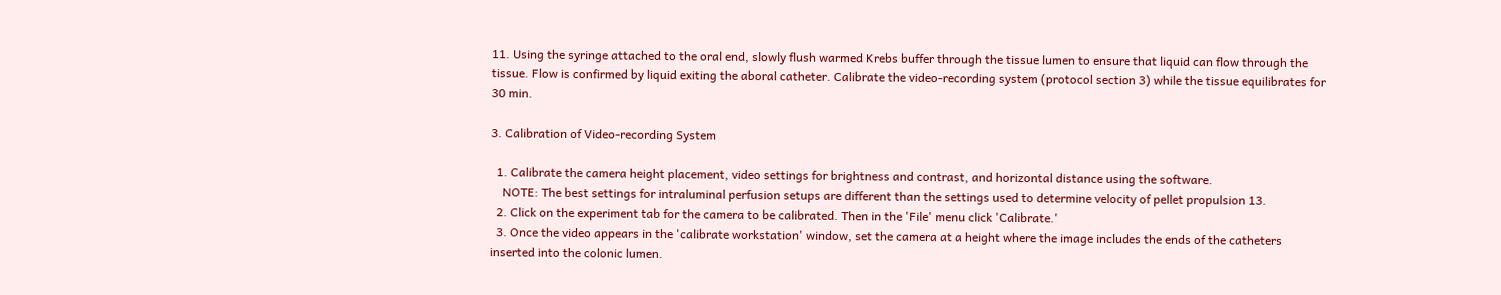11. Using the syringe attached to the oral end, slowly flush warmed Krebs buffer through the tissue lumen to ensure that liquid can flow through the tissue. Flow is confirmed by liquid exiting the aboral catheter. Calibrate the video-recording system (protocol section 3) while the tissue equilibrates for 30 min.

3. Calibration of Video-recording System

  1. Calibrate the camera height placement, video settings for brightness and contrast, and horizontal distance using the software.
    NOTE: The best settings for intraluminal perfusion setups are different than the settings used to determine velocity of pellet propulsion 13.
  2. Click on the experiment tab for the camera to be calibrated. Then in the 'File' menu click 'Calibrate.'
  3. Once the video appears in the 'calibrate workstation' window, set the camera at a height where the image includes the ends of the catheters inserted into the colonic lumen.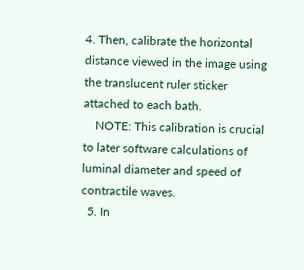4. Then, calibrate the horizontal distance viewed in the image using the translucent ruler sticker attached to each bath.
    NOTE: This calibration is crucial to later software calculations of luminal diameter and speed of contractile waves.
  5. In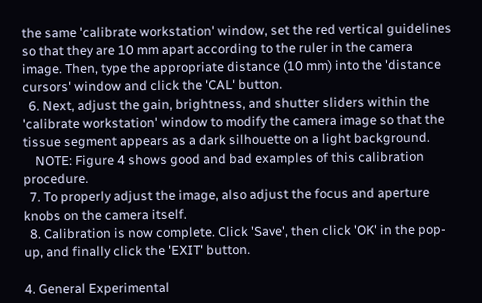the same 'calibrate workstation' window, set the red vertical guidelines so that they are 10 mm apart according to the ruler in the camera image. Then, type the appropriate distance (10 mm) into the 'distance cursors' window and click the 'CAL' button.
  6. Next, adjust the gain, brightness, and shutter sliders within the 'calibrate workstation' window to modify the camera image so that the tissue segment appears as a dark silhouette on a light background.
    NOTE: Figure 4 shows good and bad examples of this calibration procedure.
  7. To properly adjust the image, also adjust the focus and aperture knobs on the camera itself.
  8. Calibration is now complete. Click 'Save', then click 'OK' in the pop-up, and finally click the 'EXIT' button.

4. General Experimental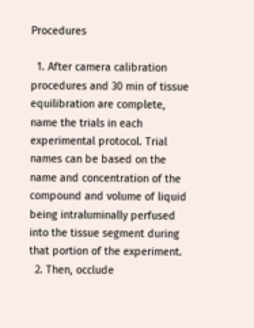Procedures

  1. After camera calibration procedures and 30 min of tissue equilibration are complete, name the trials in each experimental protocol. Trial names can be based on the name and concentration of the compound and volume of liquid being intraluminally perfused into the tissue segment during that portion of the experiment.
  2. Then, occlude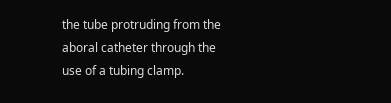the tube protruding from the aboral catheter through the use of a tubing clamp.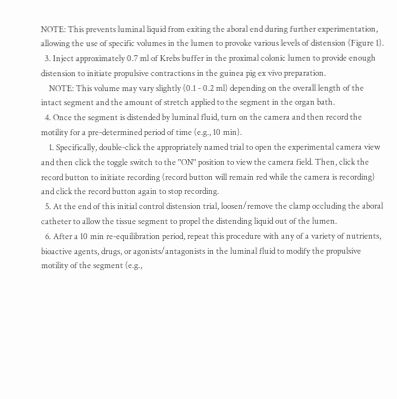NOTE: This prevents luminal liquid from exiting the aboral end during further experimentation, allowing the use of specific volumes in the lumen to provoke various levels of distension (Figure 1).
  3. Inject approximately 0.7 ml of Krebs buffer in the proximal colonic lumen to provide enough distension to initiate propulsive contractions in the guinea pig ex vivo preparation.
    NOTE: This volume may vary slightly (0.1 - 0.2 ml) depending on the overall length of the intact segment and the amount of stretch applied to the segment in the organ bath.
  4. Once the segment is distended by luminal fluid, turn on the camera and then record the motility for a pre-determined period of time (e.g., 10 min).
    1. Specifically, double-click the appropriately named trial to open the experimental camera view and then click the toggle switch to the "ON" position to view the camera field. Then, click the record button to initiate recording (record button will remain red while the camera is recording) and click the record button again to stop recording.
  5. At the end of this initial control distension trial, loosen/remove the clamp occluding the aboral catheter to allow the tissue segment to propel the distending liquid out of the lumen.
  6. After a 10 min re-equilibration period, repeat this procedure with any of a variety of nutrients, bioactive agents, drugs, or agonists/antagonists in the luminal fluid to modify the propulsive motility of the segment (e.g.,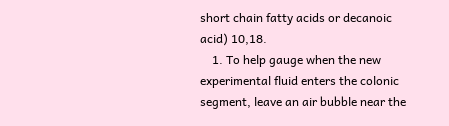short chain fatty acids or decanoic acid) 10,18.
    1. To help gauge when the new experimental fluid enters the colonic segment, leave an air bubble near the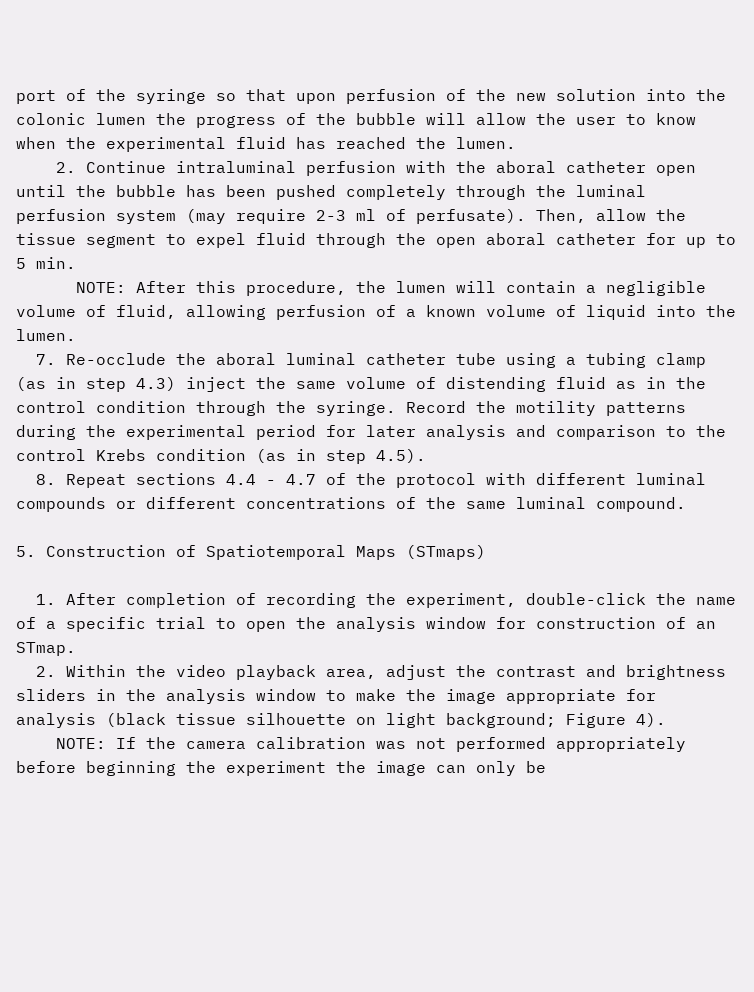port of the syringe so that upon perfusion of the new solution into the colonic lumen the progress of the bubble will allow the user to know when the experimental fluid has reached the lumen.
    2. Continue intraluminal perfusion with the aboral catheter open until the bubble has been pushed completely through the luminal perfusion system (may require 2-3 ml of perfusate). Then, allow the tissue segment to expel fluid through the open aboral catheter for up to 5 min.
      NOTE: After this procedure, the lumen will contain a negligible volume of fluid, allowing perfusion of a known volume of liquid into the lumen.
  7. Re-occlude the aboral luminal catheter tube using a tubing clamp (as in step 4.3) inject the same volume of distending fluid as in the control condition through the syringe. Record the motility patterns during the experimental period for later analysis and comparison to the control Krebs condition (as in step 4.5).
  8. Repeat sections 4.4 - 4.7 of the protocol with different luminal compounds or different concentrations of the same luminal compound.

5. Construction of Spatiotemporal Maps (STmaps)

  1. After completion of recording the experiment, double-click the name of a specific trial to open the analysis window for construction of an STmap.
  2. Within the video playback area, adjust the contrast and brightness sliders in the analysis window to make the image appropriate for analysis (black tissue silhouette on light background; Figure 4).
    NOTE: If the camera calibration was not performed appropriately before beginning the experiment the image can only be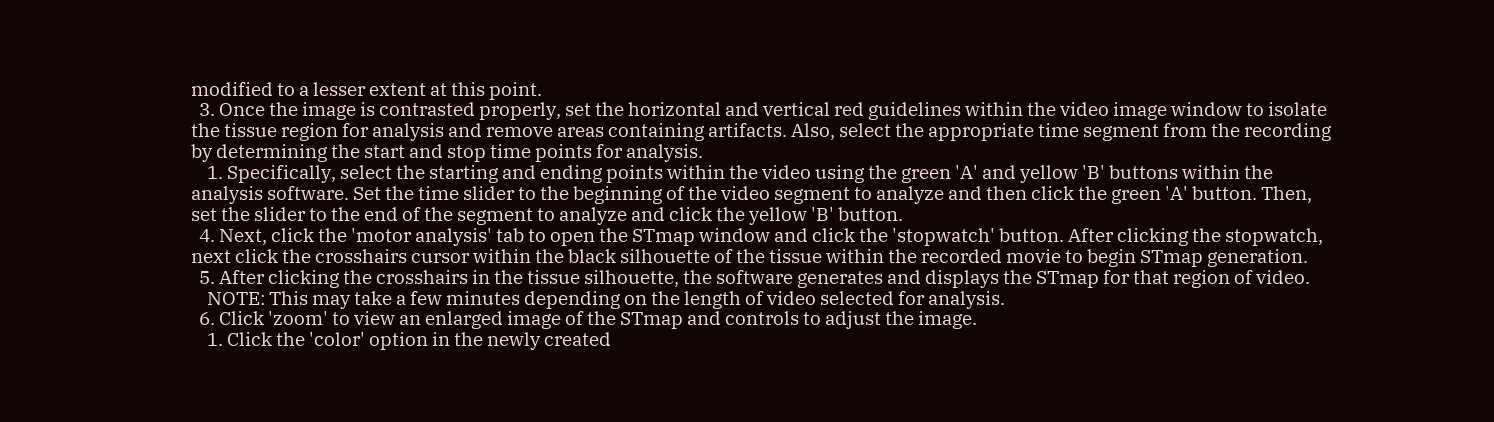modified to a lesser extent at this point.
  3. Once the image is contrasted properly, set the horizontal and vertical red guidelines within the video image window to isolate the tissue region for analysis and remove areas containing artifacts. Also, select the appropriate time segment from the recording by determining the start and stop time points for analysis.
    1. Specifically, select the starting and ending points within the video using the green 'A' and yellow 'B' buttons within the analysis software. Set the time slider to the beginning of the video segment to analyze and then click the green 'A' button. Then, set the slider to the end of the segment to analyze and click the yellow 'B' button.
  4. Next, click the 'motor analysis' tab to open the STmap window and click the 'stopwatch' button. After clicking the stopwatch, next click the crosshairs cursor within the black silhouette of the tissue within the recorded movie to begin STmap generation.
  5. After clicking the crosshairs in the tissue silhouette, the software generates and displays the STmap for that region of video.
    NOTE: This may take a few minutes depending on the length of video selected for analysis.
  6. Click 'zoom' to view an enlarged image of the STmap and controls to adjust the image.
    1. Click the 'color' option in the newly created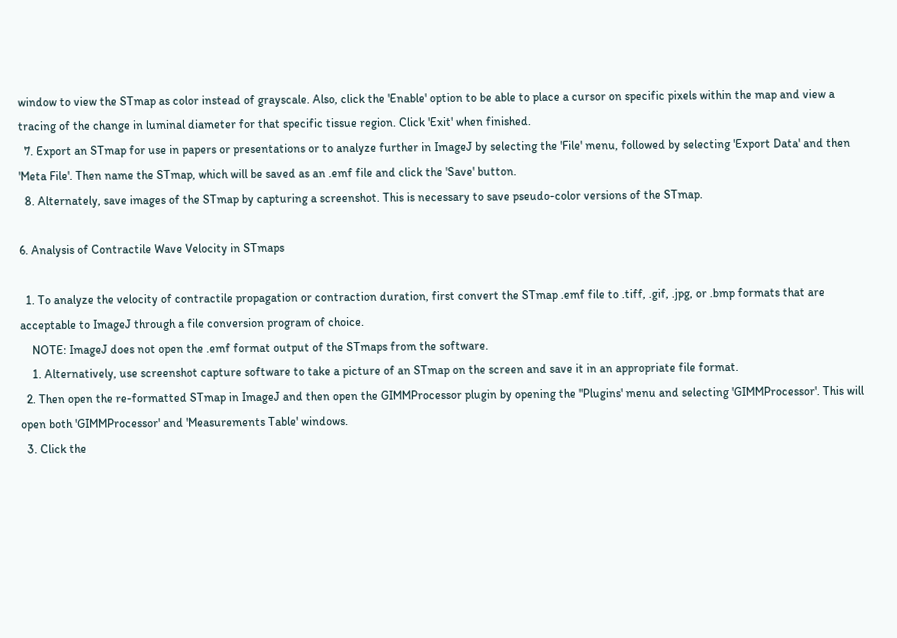window to view the STmap as color instead of grayscale. Also, click the 'Enable' option to be able to place a cursor on specific pixels within the map and view a tracing of the change in luminal diameter for that specific tissue region. Click 'Exit' when finished.
  7. Export an STmap for use in papers or presentations or to analyze further in ImageJ by selecting the 'File' menu, followed by selecting 'Export Data' and then 'Meta File'. Then name the STmap, which will be saved as an .emf file and click the 'Save' button.
  8. Alternately, save images of the STmap by capturing a screenshot. This is necessary to save pseudo-color versions of the STmap.

6. Analysis of Contractile Wave Velocity in STmaps

  1. To analyze the velocity of contractile propagation or contraction duration, first convert the STmap .emf file to .tiff, .gif, .jpg, or .bmp formats that are acceptable to ImageJ through a file conversion program of choice.
    NOTE: ImageJ does not open the .emf format output of the STmaps from the software.
    1. Alternatively, use screenshot capture software to take a picture of an STmap on the screen and save it in an appropriate file format.
  2. Then open the re-formatted STmap in ImageJ and then open the GIMMProcessor plugin by opening the "Plugins' menu and selecting 'GIMMProcessor'. This will open both 'GIMMProcessor' and 'Measurements Table' windows.
  3. Click the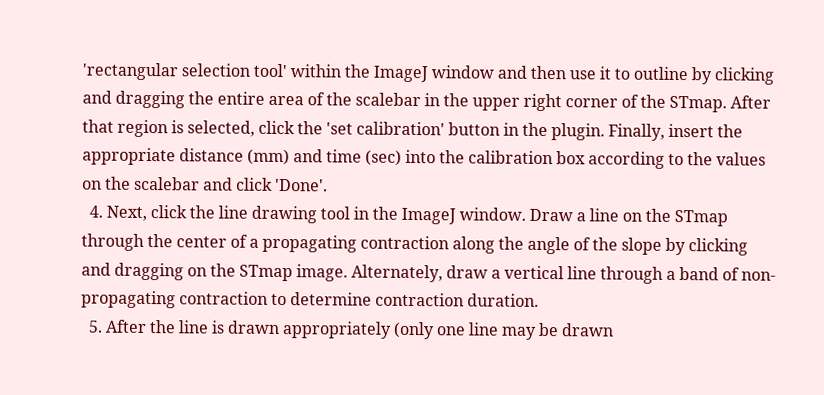'rectangular selection tool' within the ImageJ window and then use it to outline by clicking and dragging the entire area of the scalebar in the upper right corner of the STmap. After that region is selected, click the 'set calibration' button in the plugin. Finally, insert the appropriate distance (mm) and time (sec) into the calibration box according to the values on the scalebar and click 'Done'.
  4. Next, click the line drawing tool in the ImageJ window. Draw a line on the STmap through the center of a propagating contraction along the angle of the slope by clicking and dragging on the STmap image. Alternately, draw a vertical line through a band of non-propagating contraction to determine contraction duration.
  5. After the line is drawn appropriately (only one line may be drawn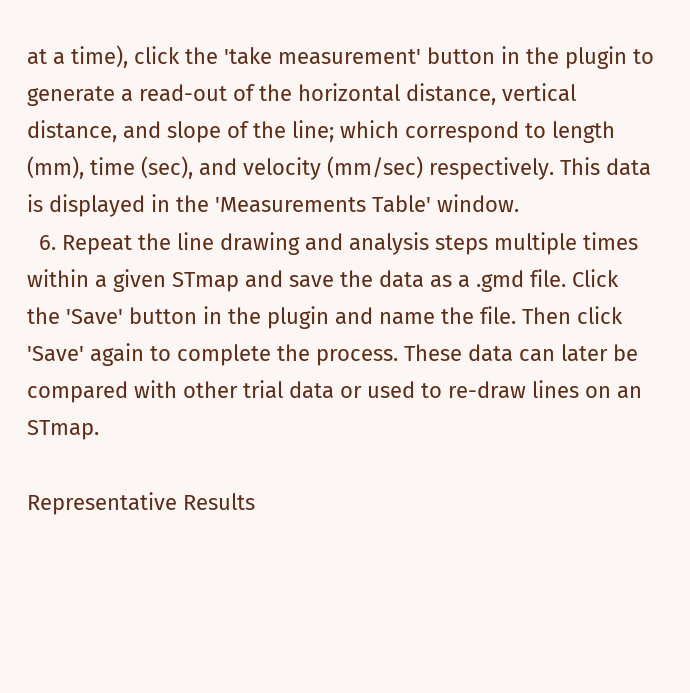at a time), click the 'take measurement' button in the plugin to generate a read-out of the horizontal distance, vertical distance, and slope of the line; which correspond to length (mm), time (sec), and velocity (mm/sec) respectively. This data is displayed in the 'Measurements Table' window.
  6. Repeat the line drawing and analysis steps multiple times within a given STmap and save the data as a .gmd file. Click the 'Save' button in the plugin and name the file. Then click 'Save' again to complete the process. These data can later be compared with other trial data or used to re-draw lines on an STmap.

Representative Results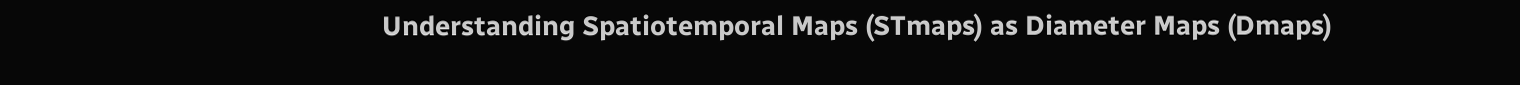Understanding Spatiotemporal Maps (STmaps) as Diameter Maps (Dmaps)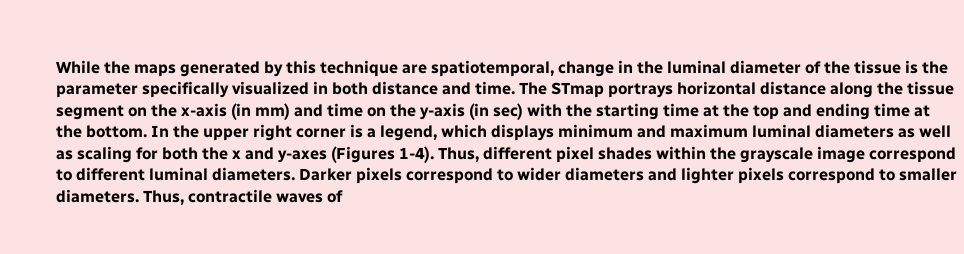While the maps generated by this technique are spatiotemporal, change in the luminal diameter of the tissue is the parameter specifically visualized in both distance and time. The STmap portrays horizontal distance along the tissue segment on the x-axis (in mm) and time on the y-axis (in sec) with the starting time at the top and ending time at the bottom. In the upper right corner is a legend, which displays minimum and maximum luminal diameters as well as scaling for both the x and y-axes (Figures 1-4). Thus, different pixel shades within the grayscale image correspond to different luminal diameters. Darker pixels correspond to wider diameters and lighter pixels correspond to smaller diameters. Thus, contractile waves of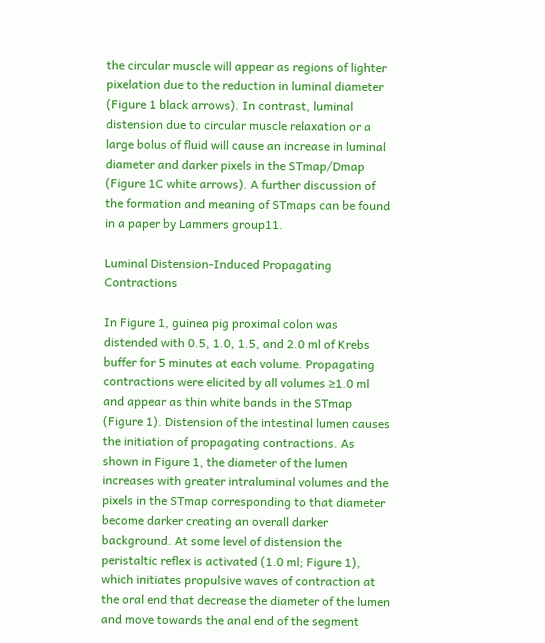the circular muscle will appear as regions of lighter pixelation due to the reduction in luminal diameter (Figure 1 black arrows). In contrast, luminal distension due to circular muscle relaxation or a large bolus of fluid will cause an increase in luminal diameter and darker pixels in the STmap/Dmap (Figure 1C white arrows). A further discussion of the formation and meaning of STmaps can be found in a paper by Lammers group11.

Luminal Distension-Induced Propagating Contractions

In Figure 1, guinea pig proximal colon was distended with 0.5, 1.0, 1.5, and 2.0 ml of Krebs buffer for 5 minutes at each volume. Propagating contractions were elicited by all volumes ≥1.0 ml and appear as thin white bands in the STmap (Figure 1). Distension of the intestinal lumen causes the initiation of propagating contractions. As shown in Figure 1, the diameter of the lumen increases with greater intraluminal volumes and the pixels in the STmap corresponding to that diameter become darker creating an overall darker background. At some level of distension the peristaltic reflex is activated (1.0 ml; Figure 1), which initiates propulsive waves of contraction at the oral end that decrease the diameter of the lumen and move towards the anal end of the segment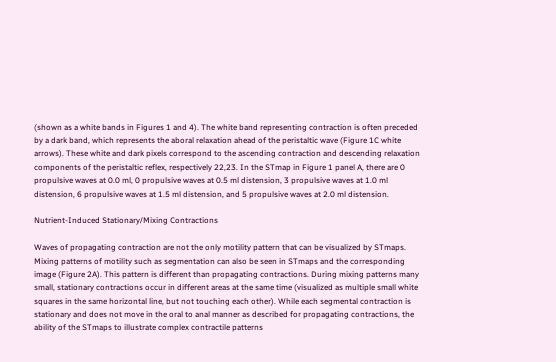(shown as a white bands in Figures 1 and 4). The white band representing contraction is often preceded by a dark band, which represents the aboral relaxation ahead of the peristaltic wave (Figure 1C white arrows). These white and dark pixels correspond to the ascending contraction and descending relaxation components of the peristaltic reflex, respectively 22,23. In the STmap in Figure 1 panel A, there are 0 propulsive waves at 0.0 ml, 0 propulsive waves at 0.5 ml distension, 3 propulsive waves at 1.0 ml distension, 6 propulsive waves at 1.5 ml distension, and 5 propulsive waves at 2.0 ml distension.

Nutrient-Induced Stationary/Mixing Contractions

Waves of propagating contraction are not the only motility pattern that can be visualized by STmaps. Mixing patterns of motility such as segmentation can also be seen in STmaps and the corresponding image (Figure 2A). This pattern is different than propagating contractions. During mixing patterns many small, stationary contractions occur in different areas at the same time (visualized as multiple small white squares in the same horizontal line, but not touching each other). While each segmental contraction is stationary and does not move in the oral to anal manner as described for propagating contractions, the ability of the STmaps to illustrate complex contractile patterns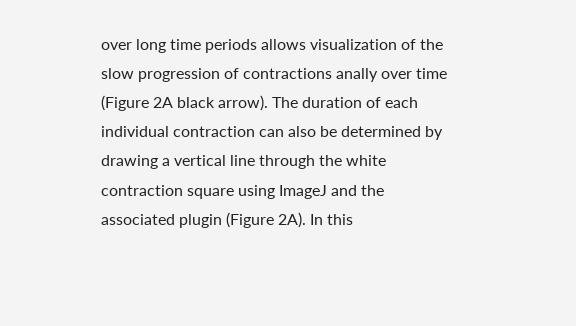over long time periods allows visualization of the slow progression of contractions anally over time (Figure 2A black arrow). The duration of each individual contraction can also be determined by drawing a vertical line through the white contraction square using ImageJ and the associated plugin (Figure 2A). In this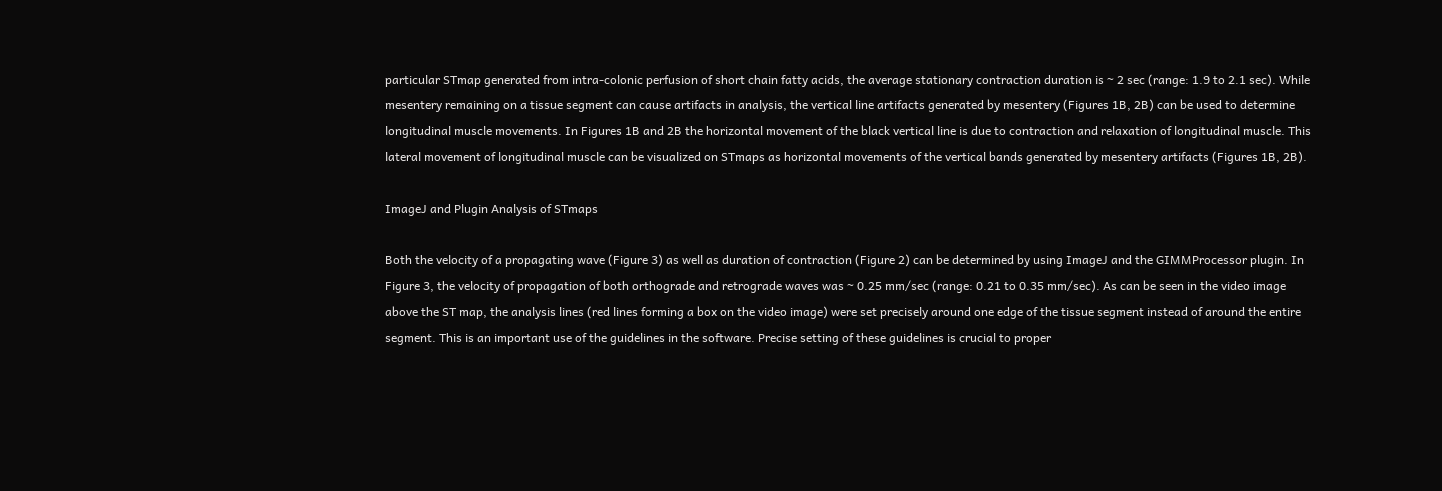particular STmap generated from intra-colonic perfusion of short chain fatty acids, the average stationary contraction duration is ~ 2 sec (range: 1.9 to 2.1 sec). While mesentery remaining on a tissue segment can cause artifacts in analysis, the vertical line artifacts generated by mesentery (Figures 1B, 2B) can be used to determine longitudinal muscle movements. In Figures 1B and 2B the horizontal movement of the black vertical line is due to contraction and relaxation of longitudinal muscle. This lateral movement of longitudinal muscle can be visualized on STmaps as horizontal movements of the vertical bands generated by mesentery artifacts (Figures 1B, 2B).

ImageJ and Plugin Analysis of STmaps

Both the velocity of a propagating wave (Figure 3) as well as duration of contraction (Figure 2) can be determined by using ImageJ and the GIMMProcessor plugin. In Figure 3, the velocity of propagation of both orthograde and retrograde waves was ~ 0.25 mm/sec (range: 0.21 to 0.35 mm/sec). As can be seen in the video image above the ST map, the analysis lines (red lines forming a box on the video image) were set precisely around one edge of the tissue segment instead of around the entire segment. This is an important use of the guidelines in the software. Precise setting of these guidelines is crucial to proper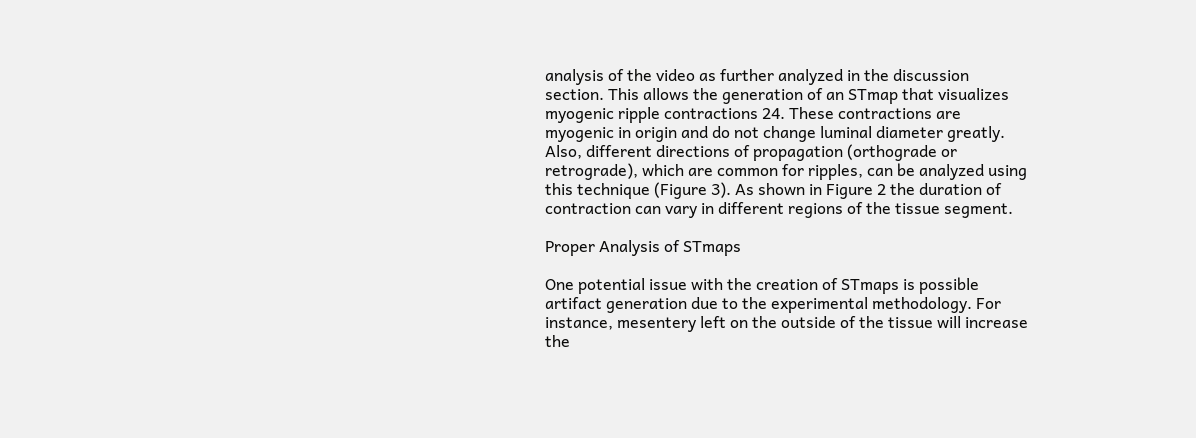analysis of the video as further analyzed in the discussion section. This allows the generation of an STmap that visualizes myogenic ripple contractions 24. These contractions are myogenic in origin and do not change luminal diameter greatly. Also, different directions of propagation (orthograde or retrograde), which are common for ripples, can be analyzed using this technique (Figure 3). As shown in Figure 2 the duration of contraction can vary in different regions of the tissue segment.

Proper Analysis of STmaps

One potential issue with the creation of STmaps is possible artifact generation due to the experimental methodology. For instance, mesentery left on the outside of the tissue will increase the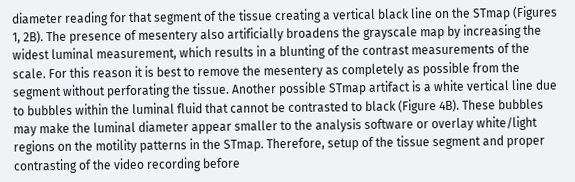diameter reading for that segment of the tissue creating a vertical black line on the STmap (Figures 1, 2B). The presence of mesentery also artificially broadens the grayscale map by increasing the widest luminal measurement, which results in a blunting of the contrast measurements of the scale. For this reason it is best to remove the mesentery as completely as possible from the segment without perforating the tissue. Another possible STmap artifact is a white vertical line due to bubbles within the luminal fluid that cannot be contrasted to black (Figure 4B). These bubbles may make the luminal diameter appear smaller to the analysis software or overlay white/light regions on the motility patterns in the STmap. Therefore, setup of the tissue segment and proper contrasting of the video recording before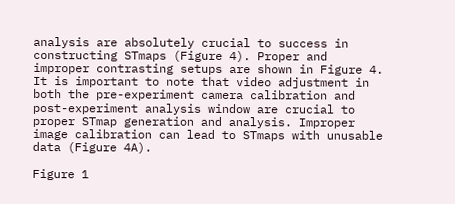analysis are absolutely crucial to success in constructing STmaps (Figure 4). Proper and improper contrasting setups are shown in Figure 4. It is important to note that video adjustment in both the pre-experiment camera calibration and post-experiment analysis window are crucial to proper STmap generation and analysis. Improper image calibration can lead to STmaps with unusable data (Figure 4A).

Figure 1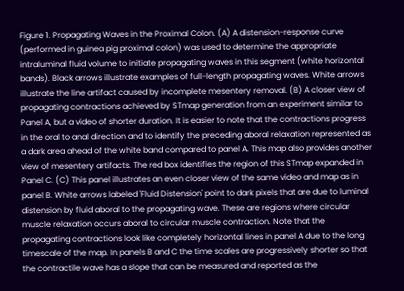Figure 1. Propagating Waves in the Proximal Colon. (A) A distension-response curve (performed in guinea pig proximal colon) was used to determine the appropriate intraluminal fluid volume to initiate propagating waves in this segment (white horizontal bands). Black arrows illustrate examples of full-length propagating waves. White arrows illustrate the line artifact caused by incomplete mesentery removal. (B) A closer view of propagating contractions achieved by STmap generation from an experiment similar to Panel A, but a video of shorter duration. It is easier to note that the contractions progress in the oral to anal direction and to identify the preceding aboral relaxation represented as a dark area ahead of the white band compared to panel A. This map also provides another view of mesentery artifacts. The red box identifies the region of this STmap expanded in Panel C. (C) This panel illustrates an even closer view of the same video and map as in panel B. White arrows labeled 'Fluid Distension' point to dark pixels that are due to luminal distension by fluid aboral to the propagating wave. These are regions where circular muscle relaxation occurs aboral to circular muscle contraction. Note that the propagating contractions look like completely horizontal lines in panel A due to the long timescale of the map. In panels B and C the time scales are progressively shorter so that the contractile wave has a slope that can be measured and reported as the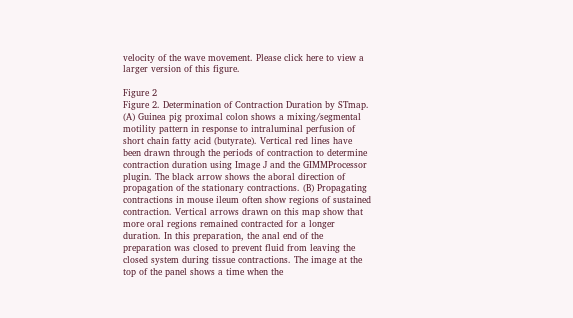velocity of the wave movement. Please click here to view a larger version of this figure.

Figure 2
Figure 2. Determination of Contraction Duration by STmap. (A) Guinea pig proximal colon shows a mixing/segmental motility pattern in response to intraluminal perfusion of short chain fatty acid (butyrate). Vertical red lines have been drawn through the periods of contraction to determine contraction duration using Image J and the GIMMProcessor plugin. The black arrow shows the aboral direction of propagation of the stationary contractions. (B) Propagating contractions in mouse ileum often show regions of sustained contraction. Vertical arrows drawn on this map show that more oral regions remained contracted for a longer duration. In this preparation, the anal end of the preparation was closed to prevent fluid from leaving the closed system during tissue contractions. The image at the top of the panel shows a time when the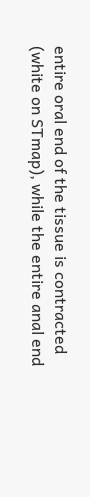entire oral end of the tissue is contracted (white on STmap), while the entire anal end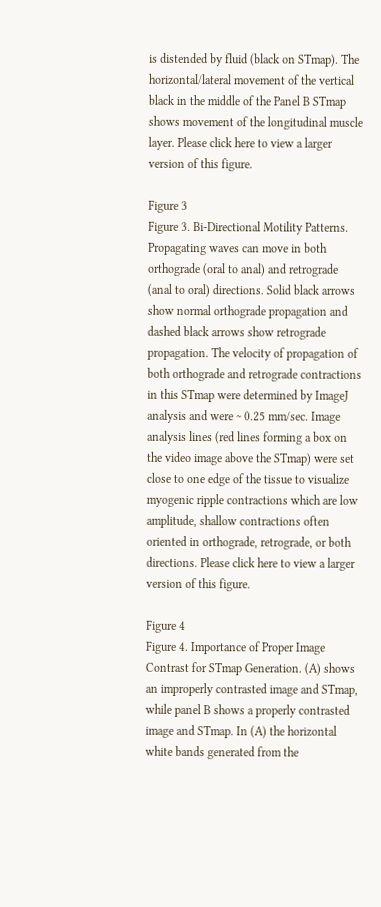is distended by fluid (black on STmap). The horizontal/lateral movement of the vertical black in the middle of the Panel B STmap shows movement of the longitudinal muscle layer. Please click here to view a larger version of this figure.

Figure 3
Figure 3. Bi-Directional Motility Patterns. Propagating waves can move in both orthograde (oral to anal) and retrograde (anal to oral) directions. Solid black arrows show normal orthograde propagation and dashed black arrows show retrograde propagation. The velocity of propagation of both orthograde and retrograde contractions in this STmap were determined by ImageJ analysis and were ~ 0.25 mm/sec. Image analysis lines (red lines forming a box on the video image above the STmap) were set close to one edge of the tissue to visualize myogenic ripple contractions which are low amplitude, shallow contractions often oriented in orthograde, retrograde, or both directions. Please click here to view a larger version of this figure.

Figure 4
Figure 4. Importance of Proper Image Contrast for STmap Generation. (A) shows an improperly contrasted image and STmap, while panel B shows a properly contrasted image and STmap. In (A) the horizontal white bands generated from the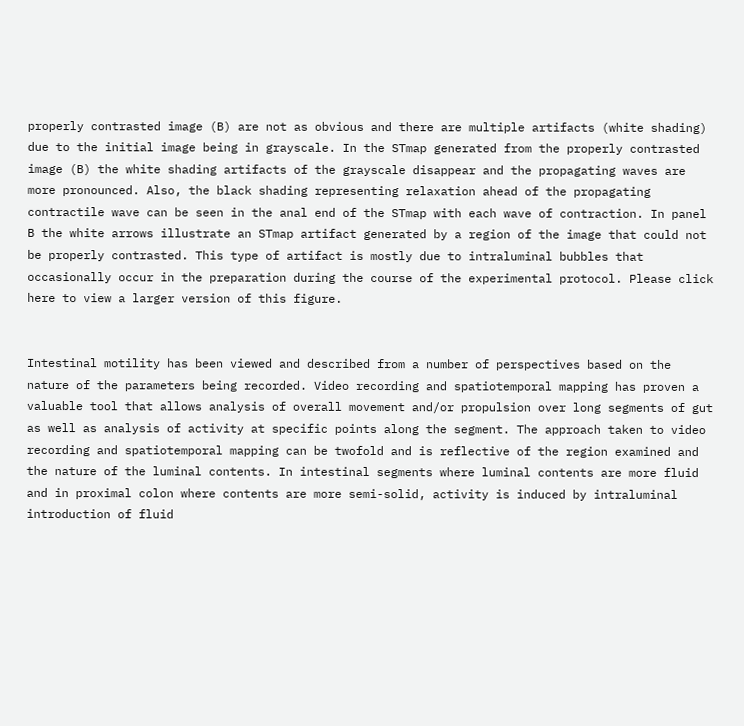properly contrasted image (B) are not as obvious and there are multiple artifacts (white shading) due to the initial image being in grayscale. In the STmap generated from the properly contrasted image (B) the white shading artifacts of the grayscale disappear and the propagating waves are more pronounced. Also, the black shading representing relaxation ahead of the propagating contractile wave can be seen in the anal end of the STmap with each wave of contraction. In panel B the white arrows illustrate an STmap artifact generated by a region of the image that could not be properly contrasted. This type of artifact is mostly due to intraluminal bubbles that occasionally occur in the preparation during the course of the experimental protocol. Please click here to view a larger version of this figure.


Intestinal motility has been viewed and described from a number of perspectives based on the nature of the parameters being recorded. Video recording and spatiotemporal mapping has proven a valuable tool that allows analysis of overall movement and/or propulsion over long segments of gut as well as analysis of activity at specific points along the segment. The approach taken to video recording and spatiotemporal mapping can be twofold and is reflective of the region examined and the nature of the luminal contents. In intestinal segments where luminal contents are more fluid and in proximal colon where contents are more semi-solid, activity is induced by intraluminal introduction of fluid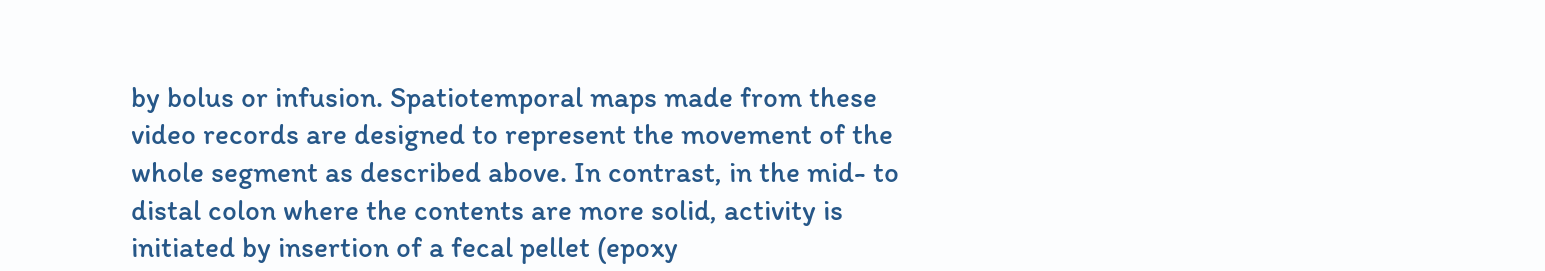by bolus or infusion. Spatiotemporal maps made from these video records are designed to represent the movement of the whole segment as described above. In contrast, in the mid- to distal colon where the contents are more solid, activity is initiated by insertion of a fecal pellet (epoxy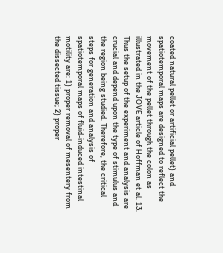coated natural pellet or artificial pellet) and spatiotemporal maps are designed to reflect the movement of the pellet through the colon as illustrated in the JOVE article of Hoffman et al. 13. Thus the setup of the experiment and analysis are crucial and depend upon the type of stimulus and the region being studied. Therefore, the critical steps for generation and analysis of spatiotemporal maps of fluid-induced intestinal motility are: 1) proper removal of mesentery from the dissected tissue; 2) proper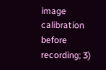image calibration before recording; 3)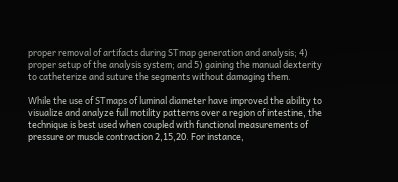proper removal of artifacts during STmap generation and analysis; 4) proper setup of the analysis system; and 5) gaining the manual dexterity to catheterize and suture the segments without damaging them.

While the use of STmaps of luminal diameter have improved the ability to visualize and analyze full motility patterns over a region of intestine, the technique is best used when coupled with functional measurements of pressure or muscle contraction 2,15,20. For instance,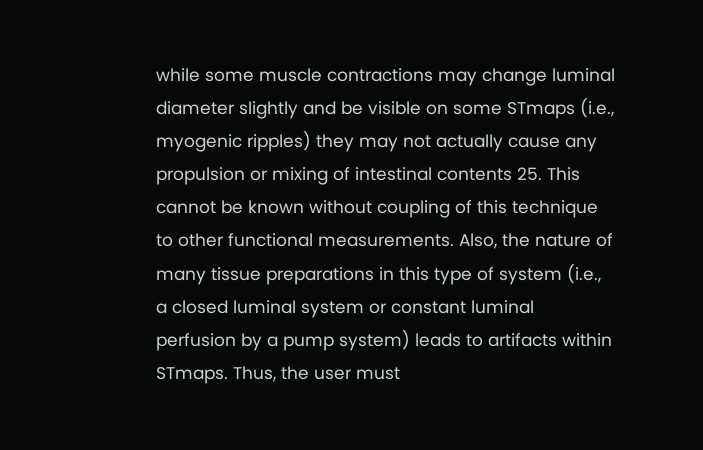while some muscle contractions may change luminal diameter slightly and be visible on some STmaps (i.e., myogenic ripples) they may not actually cause any propulsion or mixing of intestinal contents 25. This cannot be known without coupling of this technique to other functional measurements. Also, the nature of many tissue preparations in this type of system (i.e., a closed luminal system or constant luminal perfusion by a pump system) leads to artifacts within STmaps. Thus, the user must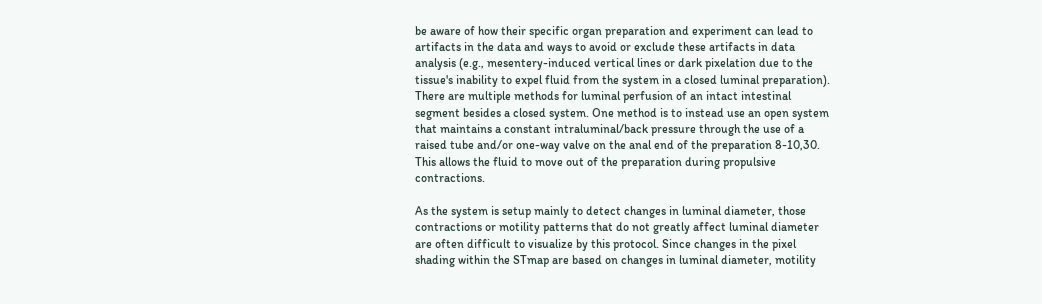be aware of how their specific organ preparation and experiment can lead to artifacts in the data and ways to avoid or exclude these artifacts in data analysis (e.g., mesentery-induced vertical lines or dark pixelation due to the tissue's inability to expel fluid from the system in a closed luminal preparation). There are multiple methods for luminal perfusion of an intact intestinal segment besides a closed system. One method is to instead use an open system that maintains a constant intraluminal/back pressure through the use of a raised tube and/or one-way valve on the anal end of the preparation 8-10,30. This allows the fluid to move out of the preparation during propulsive contractions.

As the system is setup mainly to detect changes in luminal diameter, those contractions or motility patterns that do not greatly affect luminal diameter are often difficult to visualize by this protocol. Since changes in the pixel shading within the STmap are based on changes in luminal diameter, motility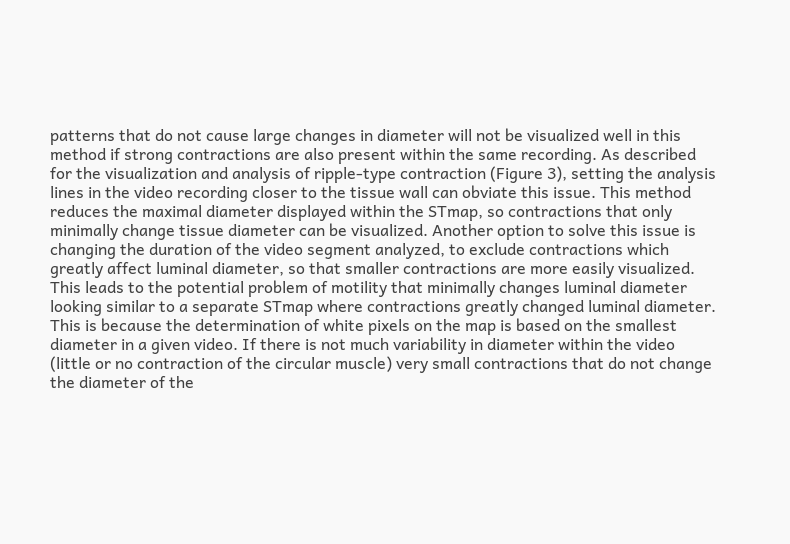patterns that do not cause large changes in diameter will not be visualized well in this method if strong contractions are also present within the same recording. As described for the visualization and analysis of ripple-type contraction (Figure 3), setting the analysis lines in the video recording closer to the tissue wall can obviate this issue. This method reduces the maximal diameter displayed within the STmap, so contractions that only minimally change tissue diameter can be visualized. Another option to solve this issue is changing the duration of the video segment analyzed, to exclude contractions which greatly affect luminal diameter, so that smaller contractions are more easily visualized. This leads to the potential problem of motility that minimally changes luminal diameter looking similar to a separate STmap where contractions greatly changed luminal diameter. This is because the determination of white pixels on the map is based on the smallest diameter in a given video. If there is not much variability in diameter within the video (little or no contraction of the circular muscle) very small contractions that do not change the diameter of the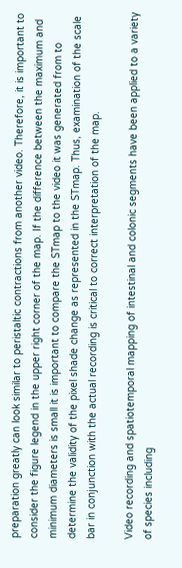preparation greatly can look similar to peristaltic contractions from another video. Therefore, it is important to consider the figure legend in the upper right corner of the map. If the difference between the maximum and minimum diameters is small it is important to compare the STmap to the video it was generated from to determine the validity of the pixel shade change as represented in the STmap. Thus, examination of the scale bar in conjunction with the actual recording is critical to correct interpretation of the map.

Video recording and spatiotemporal mapping of intestinal and colonic segments have been applied to a variety of species including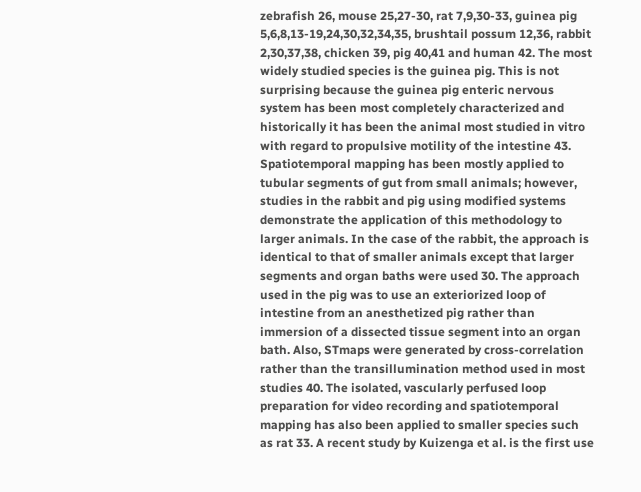zebrafish 26, mouse 25,27-30, rat 7,9,30-33, guinea pig 5,6,8,13-19,24,30,32,34,35, brushtail possum 12,36, rabbit 2,30,37,38, chicken 39, pig 40,41 and human 42. The most widely studied species is the guinea pig. This is not surprising because the guinea pig enteric nervous system has been most completely characterized and historically it has been the animal most studied in vitro with regard to propulsive motility of the intestine 43. Spatiotemporal mapping has been mostly applied to tubular segments of gut from small animals; however, studies in the rabbit and pig using modified systems demonstrate the application of this methodology to larger animals. In the case of the rabbit, the approach is identical to that of smaller animals except that larger segments and organ baths were used 30. The approach used in the pig was to use an exteriorized loop of intestine from an anesthetized pig rather than immersion of a dissected tissue segment into an organ bath. Also, STmaps were generated by cross-correlation rather than the transillumination method used in most studies 40. The isolated, vascularly perfused loop preparation for video recording and spatiotemporal mapping has also been applied to smaller species such as rat 33. A recent study by Kuizenga et al. is the first use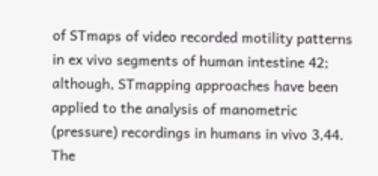of STmaps of video recorded motility patterns in ex vivo segments of human intestine 42; although, STmapping approaches have been applied to the analysis of manometric (pressure) recordings in humans in vivo 3,44. The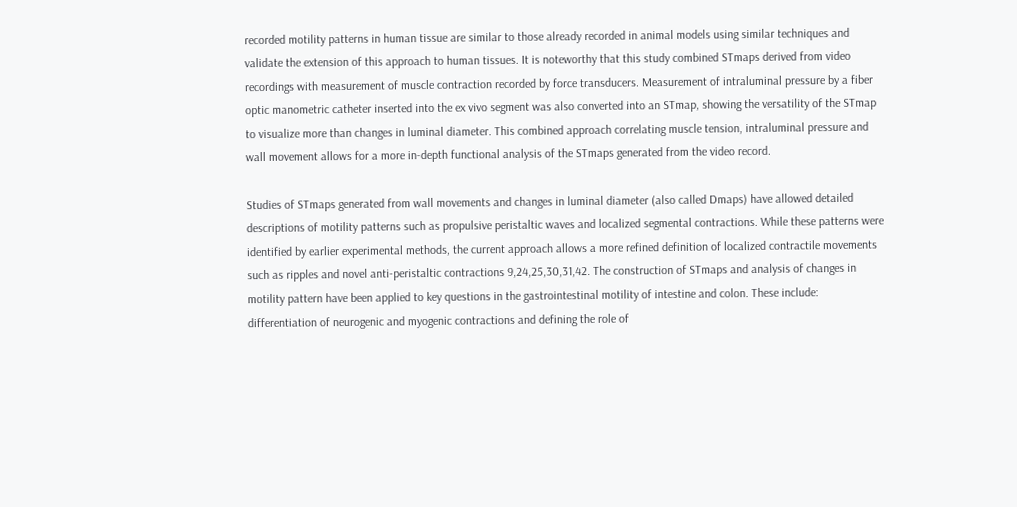recorded motility patterns in human tissue are similar to those already recorded in animal models using similar techniques and validate the extension of this approach to human tissues. It is noteworthy that this study combined STmaps derived from video recordings with measurement of muscle contraction recorded by force transducers. Measurement of intraluminal pressure by a fiber optic manometric catheter inserted into the ex vivo segment was also converted into an STmap, showing the versatility of the STmap to visualize more than changes in luminal diameter. This combined approach correlating muscle tension, intraluminal pressure and wall movement allows for a more in-depth functional analysis of the STmaps generated from the video record.

Studies of STmaps generated from wall movements and changes in luminal diameter (also called Dmaps) have allowed detailed descriptions of motility patterns such as propulsive peristaltic waves and localized segmental contractions. While these patterns were identified by earlier experimental methods, the current approach allows a more refined definition of localized contractile movements such as ripples and novel anti-peristaltic contractions 9,24,25,30,31,42. The construction of STmaps and analysis of changes in motility pattern have been applied to key questions in the gastrointestinal motility of intestine and colon. These include: differentiation of neurogenic and myogenic contractions and defining the role of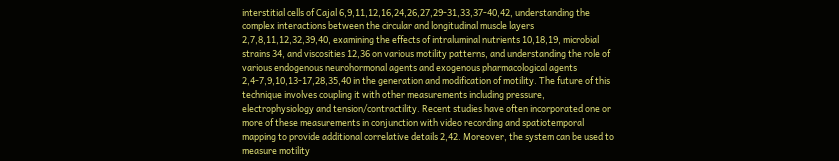interstitial cells of Cajal 6,9,11,12,16,24,26,27,29-31,33,37-40,42, understanding the complex interactions between the circular and longitudinal muscle layers 2,7,8,11,12,32,39,40, examining the effects of intraluminal nutrients 10,18,19, microbial strains 34, and viscosities 12,36 on various motility patterns, and understanding the role of various endogenous neurohormonal agents and exogenous pharmacological agents 2,4-7,9,10,13-17,28,35,40 in the generation and modification of motility. The future of this technique involves coupling it with other measurements including pressure, electrophysiology and tension/contractility. Recent studies have often incorporated one or more of these measurements in conjunction with video recording and spatiotemporal mapping to provide additional correlative details 2,42. Moreover, the system can be used to measure motility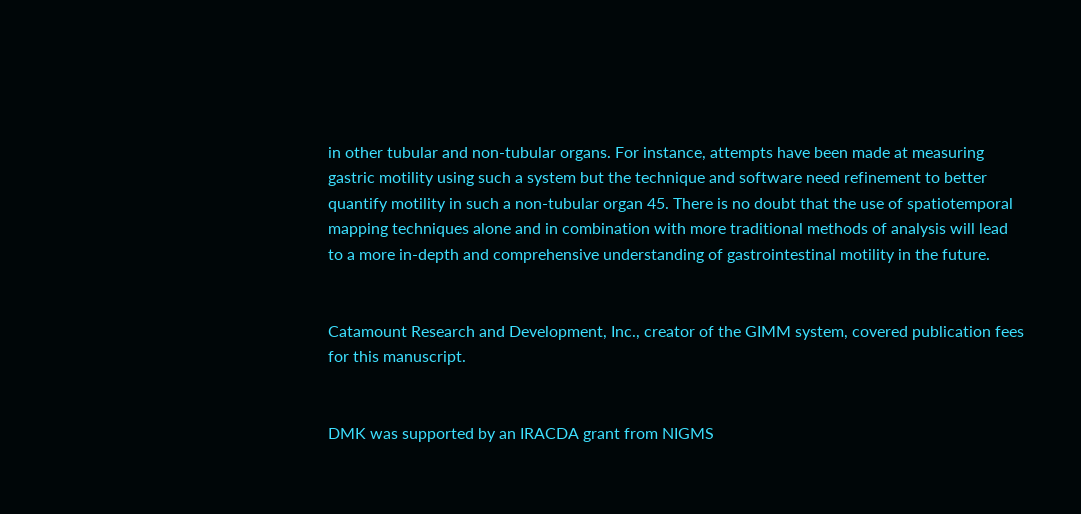in other tubular and non-tubular organs. For instance, attempts have been made at measuring gastric motility using such a system but the technique and software need refinement to better quantify motility in such a non-tubular organ 45. There is no doubt that the use of spatiotemporal mapping techniques alone and in combination with more traditional methods of analysis will lead to a more in-depth and comprehensive understanding of gastrointestinal motility in the future.


Catamount Research and Development, Inc., creator of the GIMM system, covered publication fees for this manuscript.


DMK was supported by an IRACDA grant from NIGMS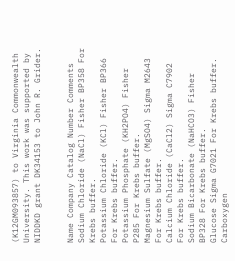(K12GM093857) to Virginia Commonwealth University. This work was supported by NIDDKD grant DK34153 to John R. Grider.


Name Company Catalog Number Comments
Sodium Chloride (NaCl) Fisher BP358 For Krebs buffer.
Potassium Chloride (KCl) Fisher BP366 For Krebs buffer.
Potassium Phosphate (KH2PO4) Fisher P285 For Krebs buffer.
Magnesium Sulfate (MgSO4) Sigma M2643 For Krebs buffer.
Calcium Chloride (CaCl2) Sigma C7902 For Krebs buffer.
Sodium Bicarbonate (NaHCO3) Fisher BP328 For Krebs buffer.
Glucose Sigma G7021 For Krebs buffer.
Carboxygen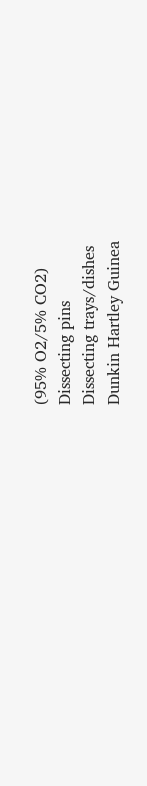(95% O2/5% CO2)
Dissecting pins
Dissecting trays/dishes
Dunkin Hartley Guinea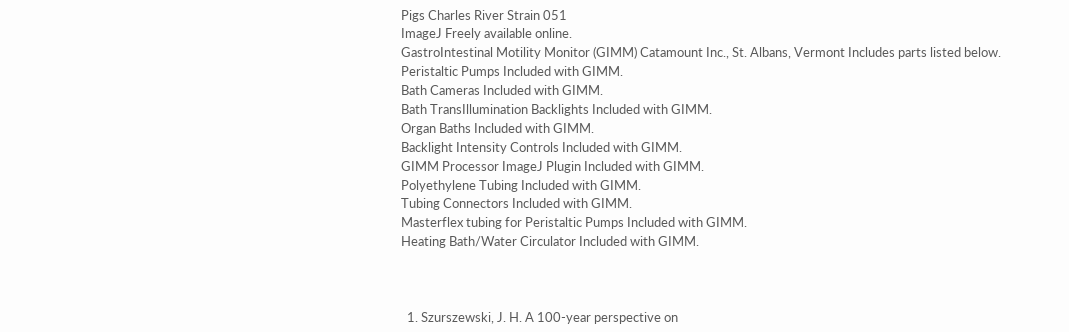Pigs Charles River Strain 051
ImageJ Freely available online.
GastroIntestinal Motility Monitor (GIMM) Catamount Inc., St. Albans, Vermont Includes parts listed below.
Peristaltic Pumps Included with GIMM.
Bath Cameras Included with GIMM.
Bath TransIllumination Backlights Included with GIMM.
Organ Baths Included with GIMM.
Backlight Intensity Controls Included with GIMM.
GIMM Processor ImageJ Plugin Included with GIMM.
Polyethylene Tubing Included with GIMM.
Tubing Connectors Included with GIMM.
Masterflex tubing for Peristaltic Pumps Included with GIMM.
Heating Bath/Water Circulator Included with GIMM.



  1. Szurszewski, J. H. A 100-year perspective on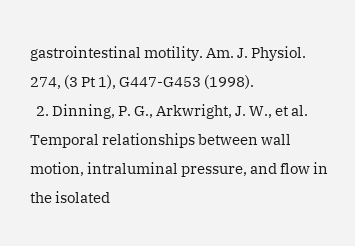gastrointestinal motility. Am. J. Physiol. 274, (3 Pt 1), G447-G453 (1998).
  2. Dinning, P. G., Arkwright, J. W., et al. Temporal relationships between wall motion, intraluminal pressure, and flow in the isolated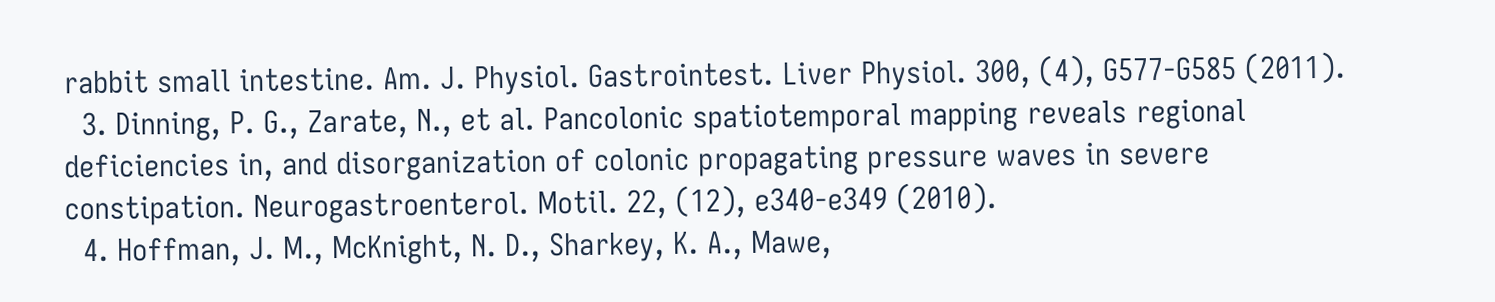rabbit small intestine. Am. J. Physiol. Gastrointest. Liver Physiol. 300, (4), G577-G585 (2011).
  3. Dinning, P. G., Zarate, N., et al. Pancolonic spatiotemporal mapping reveals regional deficiencies in, and disorganization of colonic propagating pressure waves in severe constipation. Neurogastroenterol. Motil. 22, (12), e340-e349 (2010).
  4. Hoffman, J. M., McKnight, N. D., Sharkey, K. A., Mawe,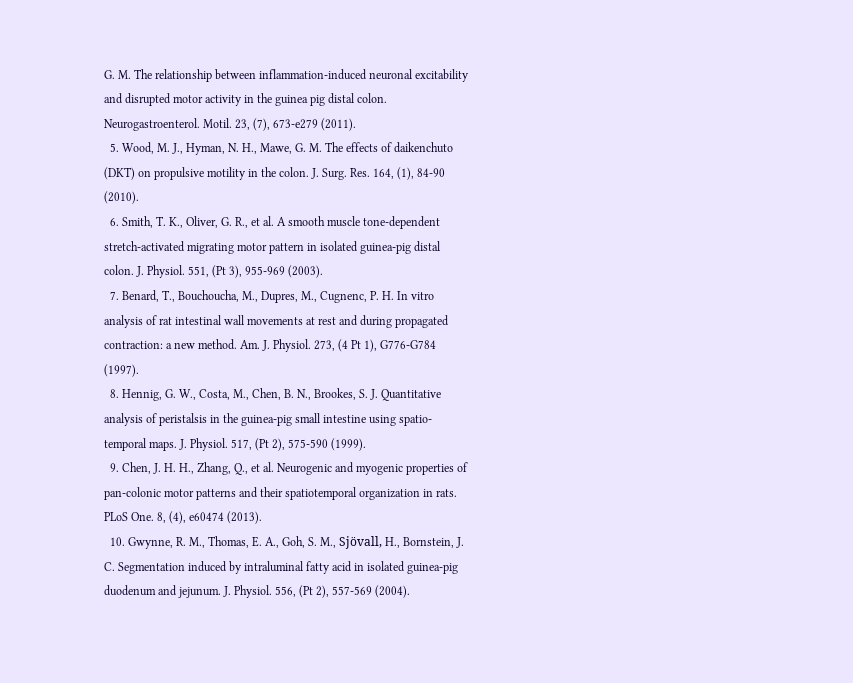G. M. The relationship between inflammation-induced neuronal excitability and disrupted motor activity in the guinea pig distal colon. Neurogastroenterol. Motil. 23, (7), 673-e279 (2011).
  5. Wood, M. J., Hyman, N. H., Mawe, G. M. The effects of daikenchuto (DKT) on propulsive motility in the colon. J. Surg. Res. 164, (1), 84-90 (2010).
  6. Smith, T. K., Oliver, G. R., et al. A smooth muscle tone-dependent stretch-activated migrating motor pattern in isolated guinea-pig distal colon. J. Physiol. 551, (Pt 3), 955-969 (2003).
  7. Benard, T., Bouchoucha, M., Dupres, M., Cugnenc, P. H. In vitro analysis of rat intestinal wall movements at rest and during propagated contraction: a new method. Am. J. Physiol. 273, (4 Pt 1), G776-G784 (1997).
  8. Hennig, G. W., Costa, M., Chen, B. N., Brookes, S. J. Quantitative analysis of peristalsis in the guinea-pig small intestine using spatio-temporal maps. J. Physiol. 517, (Pt 2), 575-590 (1999).
  9. Chen, J. H. H., Zhang, Q., et al. Neurogenic and myogenic properties of pan-colonic motor patterns and their spatiotemporal organization in rats. PLoS One. 8, (4), e60474 (2013).
  10. Gwynne, R. M., Thomas, E. A., Goh, S. M., Sjövall, H., Bornstein, J. C. Segmentation induced by intraluminal fatty acid in isolated guinea-pig duodenum and jejunum. J. Physiol. 556, (Pt 2), 557-569 (2004).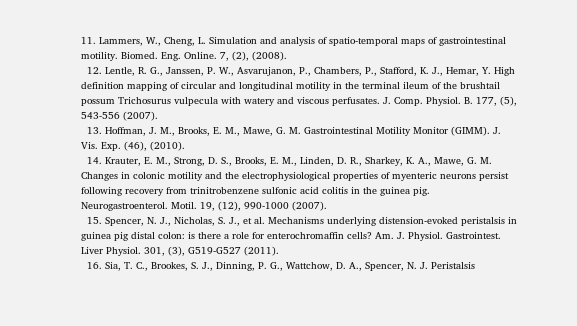11. Lammers, W., Cheng, L. Simulation and analysis of spatio-temporal maps of gastrointestinal motility. Biomed. Eng. Online. 7, (2), (2008).
  12. Lentle, R. G., Janssen, P. W., Asvarujanon, P., Chambers, P., Stafford, K. J., Hemar, Y. High definition mapping of circular and longitudinal motility in the terminal ileum of the brushtail possum Trichosurus vulpecula with watery and viscous perfusates. J. Comp. Physiol. B. 177, (5), 543-556 (2007).
  13. Hoffman, J. M., Brooks, E. M., Mawe, G. M. Gastrointestinal Motility Monitor (GIMM). J. Vis. Exp. (46), (2010).
  14. Krauter, E. M., Strong, D. S., Brooks, E. M., Linden, D. R., Sharkey, K. A., Mawe, G. M. Changes in colonic motility and the electrophysiological properties of myenteric neurons persist following recovery from trinitrobenzene sulfonic acid colitis in the guinea pig. Neurogastroenterol. Motil. 19, (12), 990-1000 (2007).
  15. Spencer, N. J., Nicholas, S. J., et al. Mechanisms underlying distension-evoked peristalsis in guinea pig distal colon: is there a role for enterochromaffin cells? Am. J. Physiol. Gastrointest. Liver Physiol. 301, (3), G519-G527 (2011).
  16. Sia, T. C., Brookes, S. J., Dinning, P. G., Wattchow, D. A., Spencer, N. J. Peristalsis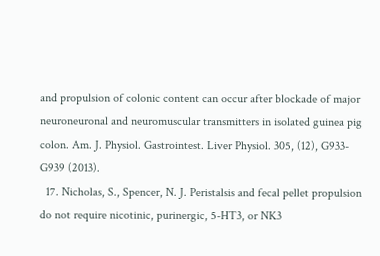and propulsion of colonic content can occur after blockade of major neuroneuronal and neuromuscular transmitters in isolated guinea pig colon. Am. J. Physiol. Gastrointest. Liver Physiol. 305, (12), G933-G939 (2013).
  17. Nicholas, S., Spencer, N. J. Peristalsis and fecal pellet propulsion do not require nicotinic, purinergic, 5-HT3, or NK3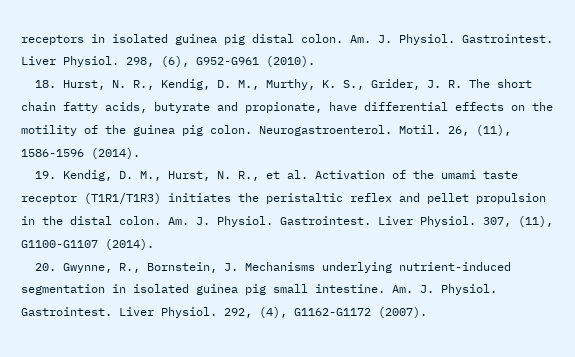receptors in isolated guinea pig distal colon. Am. J. Physiol. Gastrointest. Liver Physiol. 298, (6), G952-G961 (2010).
  18. Hurst, N. R., Kendig, D. M., Murthy, K. S., Grider, J. R. The short chain fatty acids, butyrate and propionate, have differential effects on the motility of the guinea pig colon. Neurogastroenterol. Motil. 26, (11), 1586-1596 (2014).
  19. Kendig, D. M., Hurst, N. R., et al. Activation of the umami taste receptor (T1R1/T1R3) initiates the peristaltic reflex and pellet propulsion in the distal colon. Am. J. Physiol. Gastrointest. Liver Physiol. 307, (11), G1100-G1107 (2014).
  20. Gwynne, R., Bornstein, J. Mechanisms underlying nutrient-induced segmentation in isolated guinea pig small intestine. Am. J. Physiol. Gastrointest. Liver Physiol. 292, (4), G1162-G1172 (2007).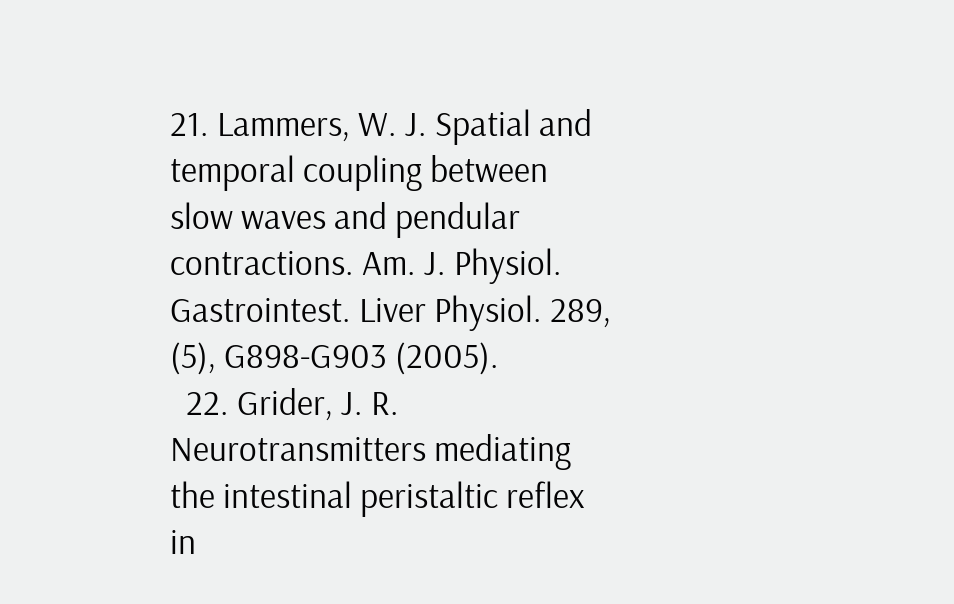21. Lammers, W. J. Spatial and temporal coupling between slow waves and pendular contractions. Am. J. Physiol. Gastrointest. Liver Physiol. 289, (5), G898-G903 (2005).
  22. Grider, J. R. Neurotransmitters mediating the intestinal peristaltic reflex in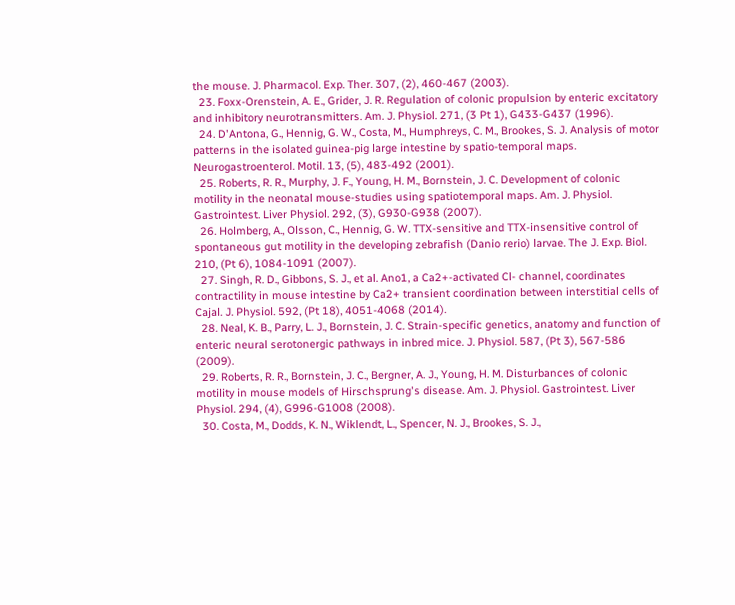the mouse. J. Pharmacol. Exp. Ther. 307, (2), 460-467 (2003).
  23. Foxx-Orenstein, A. E., Grider, J. R. Regulation of colonic propulsion by enteric excitatory and inhibitory neurotransmitters. Am. J. Physiol. 271, (3 Pt 1), G433-G437 (1996).
  24. D'Antona, G., Hennig, G. W., Costa, M., Humphreys, C. M., Brookes, S. J. Analysis of motor patterns in the isolated guinea-pig large intestine by spatio-temporal maps. Neurogastroenterol. Motil. 13, (5), 483-492 (2001).
  25. Roberts, R. R., Murphy, J. F., Young, H. M., Bornstein, J. C. Development of colonic motility in the neonatal mouse-studies using spatiotemporal maps. Am. J. Physiol. Gastrointest. Liver Physiol. 292, (3), G930-G938 (2007).
  26. Holmberg, A., Olsson, C., Hennig, G. W. TTX-sensitive and TTX-insensitive control of spontaneous gut motility in the developing zebrafish (Danio rerio) larvae. The J. Exp. Biol. 210, (Pt 6), 1084-1091 (2007).
  27. Singh, R. D., Gibbons, S. J., et al. Ano1, a Ca2+-activated Cl- channel, coordinates contractility in mouse intestine by Ca2+ transient coordination between interstitial cells of Cajal. J. Physiol. 592, (Pt 18), 4051-4068 (2014).
  28. Neal, K. B., Parry, L. J., Bornstein, J. C. Strain-specific genetics, anatomy and function of enteric neural serotonergic pathways in inbred mice. J. Physiol. 587, (Pt 3), 567-586 (2009).
  29. Roberts, R. R., Bornstein, J. C., Bergner, A. J., Young, H. M. Disturbances of colonic motility in mouse models of Hirschsprung's disease. Am. J. Physiol. Gastrointest. Liver Physiol. 294, (4), G996-G1008 (2008).
  30. Costa, M., Dodds, K. N., Wiklendt, L., Spencer, N. J., Brookes, S. J.,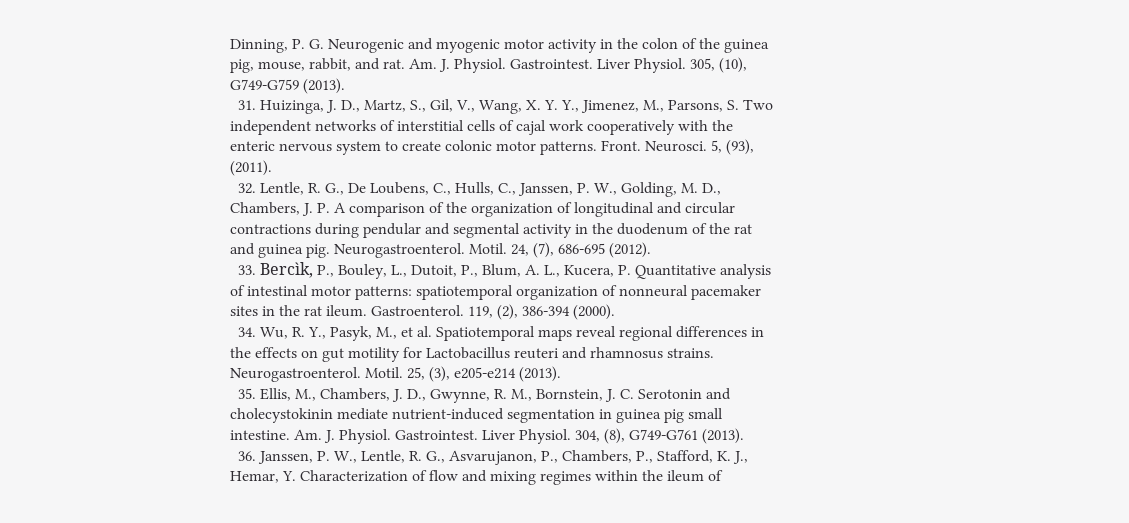Dinning, P. G. Neurogenic and myogenic motor activity in the colon of the guinea pig, mouse, rabbit, and rat. Am. J. Physiol. Gastrointest. Liver Physiol. 305, (10), G749-G759 (2013).
  31. Huizinga, J. D., Martz, S., Gil, V., Wang, X. Y. Y., Jimenez, M., Parsons, S. Two independent networks of interstitial cells of cajal work cooperatively with the enteric nervous system to create colonic motor patterns. Front. Neurosci. 5, (93), (2011).
  32. Lentle, R. G., De Loubens, C., Hulls, C., Janssen, P. W., Golding, M. D., Chambers, J. P. A comparison of the organization of longitudinal and circular contractions during pendular and segmental activity in the duodenum of the rat and guinea pig. Neurogastroenterol. Motil. 24, (7), 686-695 (2012).
  33. Bercìk, P., Bouley, L., Dutoit, P., Blum, A. L., Kucera, P. Quantitative analysis of intestinal motor patterns: spatiotemporal organization of nonneural pacemaker sites in the rat ileum. Gastroenterol. 119, (2), 386-394 (2000).
  34. Wu, R. Y., Pasyk, M., et al. Spatiotemporal maps reveal regional differences in the effects on gut motility for Lactobacillus reuteri and rhamnosus strains. Neurogastroenterol. Motil. 25, (3), e205-e214 (2013).
  35. Ellis, M., Chambers, J. D., Gwynne, R. M., Bornstein, J. C. Serotonin and cholecystokinin mediate nutrient-induced segmentation in guinea pig small intestine. Am. J. Physiol. Gastrointest. Liver Physiol. 304, (8), G749-G761 (2013).
  36. Janssen, P. W., Lentle, R. G., Asvarujanon, P., Chambers, P., Stafford, K. J., Hemar, Y. Characterization of flow and mixing regimes within the ileum of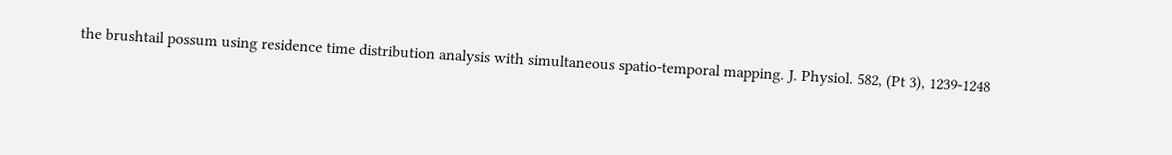the brushtail possum using residence time distribution analysis with simultaneous spatio-temporal mapping. J. Physiol. 582, (Pt 3), 1239-1248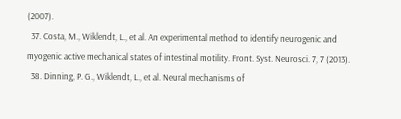(2007).
  37. Costa, M., Wiklendt, L., et al. An experimental method to identify neurogenic and myogenic active mechanical states of intestinal motility. Front. Syst. Neurosci. 7, 7 (2013).
  38. Dinning, P. G., Wiklendt, L., et al. Neural mechanisms of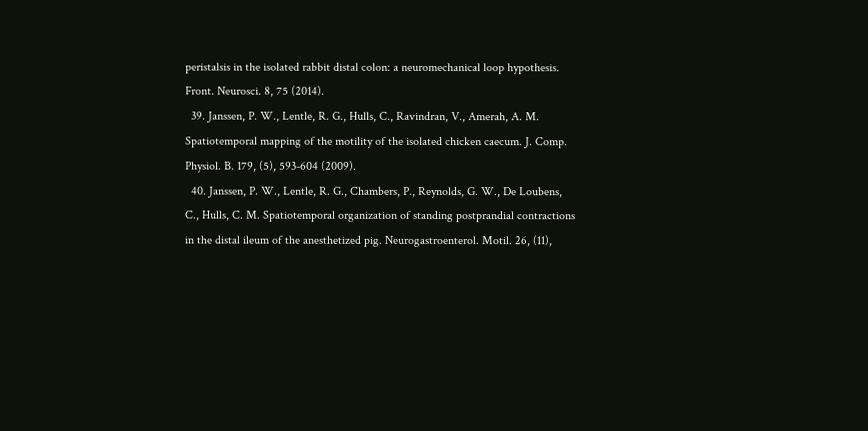peristalsis in the isolated rabbit distal colon: a neuromechanical loop hypothesis. Front. Neurosci. 8, 75 (2014).
  39. Janssen, P. W., Lentle, R. G., Hulls, C., Ravindran, V., Amerah, A. M. Spatiotemporal mapping of the motility of the isolated chicken caecum. J. Comp. Physiol. B. 179, (5), 593-604 (2009).
  40. Janssen, P. W., Lentle, R. G., Chambers, P., Reynolds, G. W., De Loubens, C., Hulls, C. M. Spatiotemporal organization of standing postprandial contractions in the distal ileum of the anesthetized pig. Neurogastroenterol. Motil. 26, (11),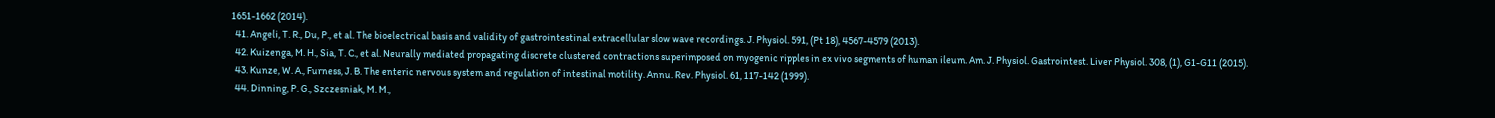1651-1662 (2014).
  41. Angeli, T. R., Du, P., et al. The bioelectrical basis and validity of gastrointestinal extracellular slow wave recordings. J. Physiol. 591, (Pt 18), 4567-4579 (2013).
  42. Kuizenga, M. H., Sia, T. C., et al. Neurally mediated propagating discrete clustered contractions superimposed on myogenic ripples in ex vivo segments of human ileum. Am. J. Physiol. Gastrointest. Liver Physiol. 308, (1), G1-G11 (2015).
  43. Kunze, W. A., Furness, J. B. The enteric nervous system and regulation of intestinal motility. Annu. Rev. Physiol. 61, 117-142 (1999).
  44. Dinning, P. G., Szczesniak, M. M.,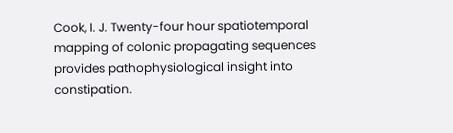Cook, I. J. Twenty-four hour spatiotemporal mapping of colonic propagating sequences provides pathophysiological insight into constipation.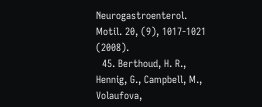Neurogastroenterol. Motil. 20, (9), 1017-1021 (2008).
  45. Berthoud, H. R., Hennig, G., Campbell, M., Volaufova,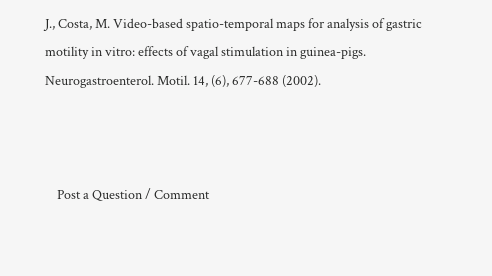J., Costa, M. Video-based spatio-temporal maps for analysis of gastric motility in vitro: effects of vagal stimulation in guinea-pigs. Neurogastroenterol. Motil. 14, (6), 677-688 (2002).



    Post a Question / Comment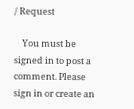/ Request

    You must be signed in to post a comment. Please sign in or create an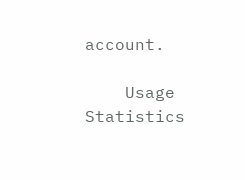account.

    Usage Statistics